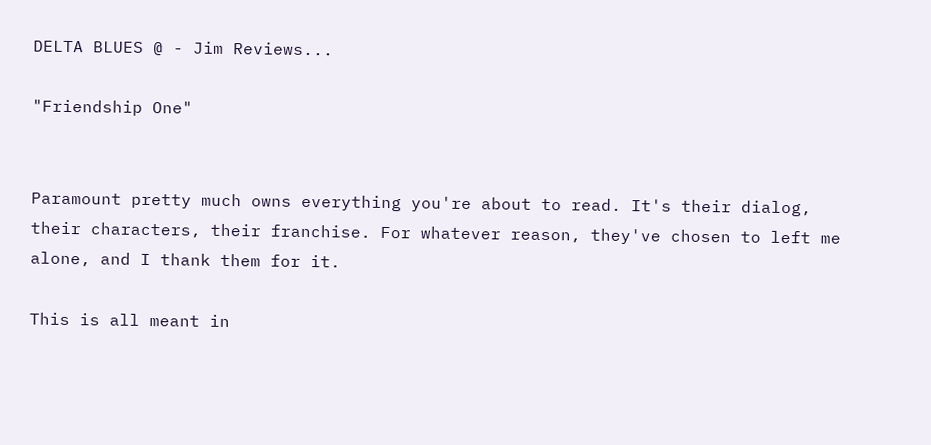DELTA BLUES @ - Jim Reviews...

"Friendship One"


Paramount pretty much owns everything you're about to read. It's their dialog, their characters, their franchise. For whatever reason, they've chosen to left me alone, and I thank them for it.

This is all meant in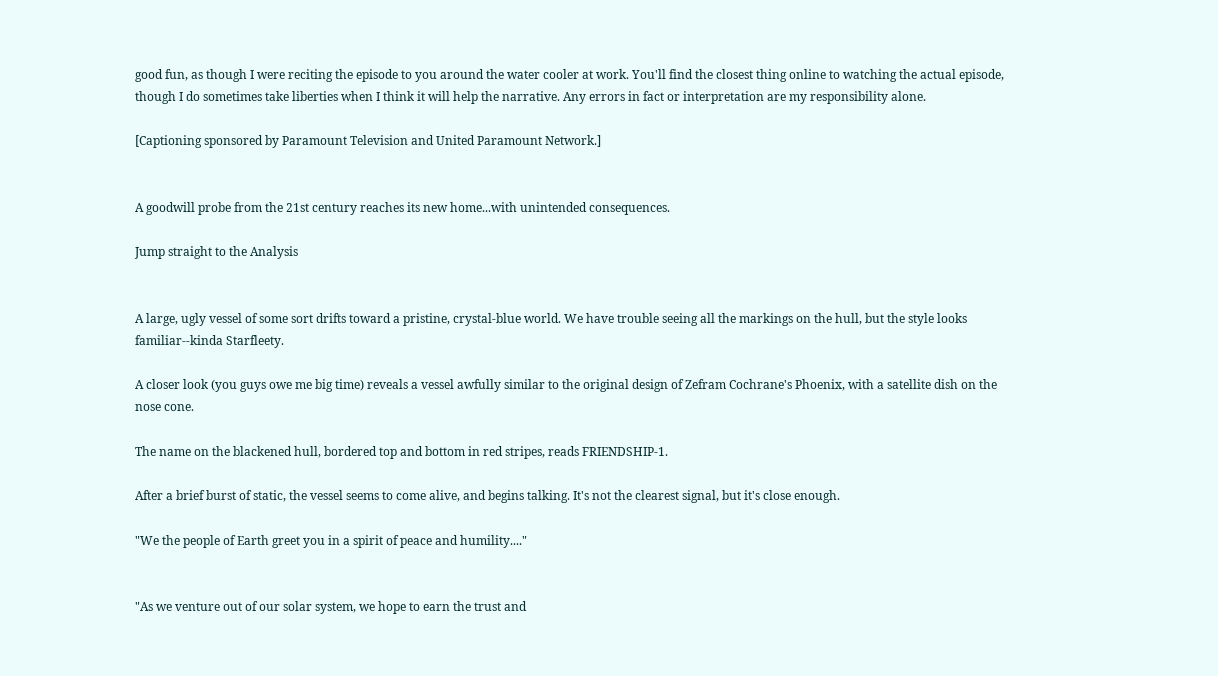good fun, as though I were reciting the episode to you around the water cooler at work. You'll find the closest thing online to watching the actual episode, though I do sometimes take liberties when I think it will help the narrative. Any errors in fact or interpretation are my responsibility alone.

[Captioning sponsored by Paramount Television and United Paramount Network.]


A goodwill probe from the 21st century reaches its new home...with unintended consequences.

Jump straight to the Analysis


A large, ugly vessel of some sort drifts toward a pristine, crystal-blue world. We have trouble seeing all the markings on the hull, but the style looks familiar--kinda Starfleety.

A closer look (you guys owe me big time) reveals a vessel awfully similar to the original design of Zefram Cochrane's Phoenix, with a satellite dish on the nose cone.

The name on the blackened hull, bordered top and bottom in red stripes, reads FRIENDSHIP-1.

After a brief burst of static, the vessel seems to come alive, and begins talking. It's not the clearest signal, but it's close enough.

"We the people of Earth greet you in a spirit of peace and humility...."


"As we venture out of our solar system, we hope to earn the trust and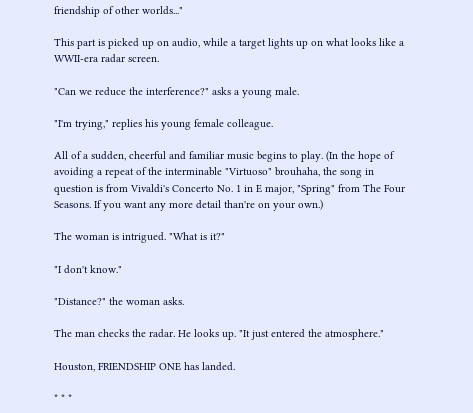friendship of other worlds..."

This part is picked up on audio, while a target lights up on what looks like a WWII-era radar screen.

"Can we reduce the interference?" asks a young male.

"I'm trying," replies his young female colleague.

All of a sudden, cheerful and familiar music begins to play. (In the hope of avoiding a repeat of the interminable "Virtuoso" brouhaha, the song in question is from Vivaldi's Concerto No. 1 in E major, "Spring" from The Four Seasons. If you want any more detail than're on your own.)

The woman is intrigued. "What is it?"

"I don't know."

"Distance?" the woman asks.

The man checks the radar. He looks up. "It just entered the atmosphere."

Houston, FRIENDSHIP ONE has landed.

* * *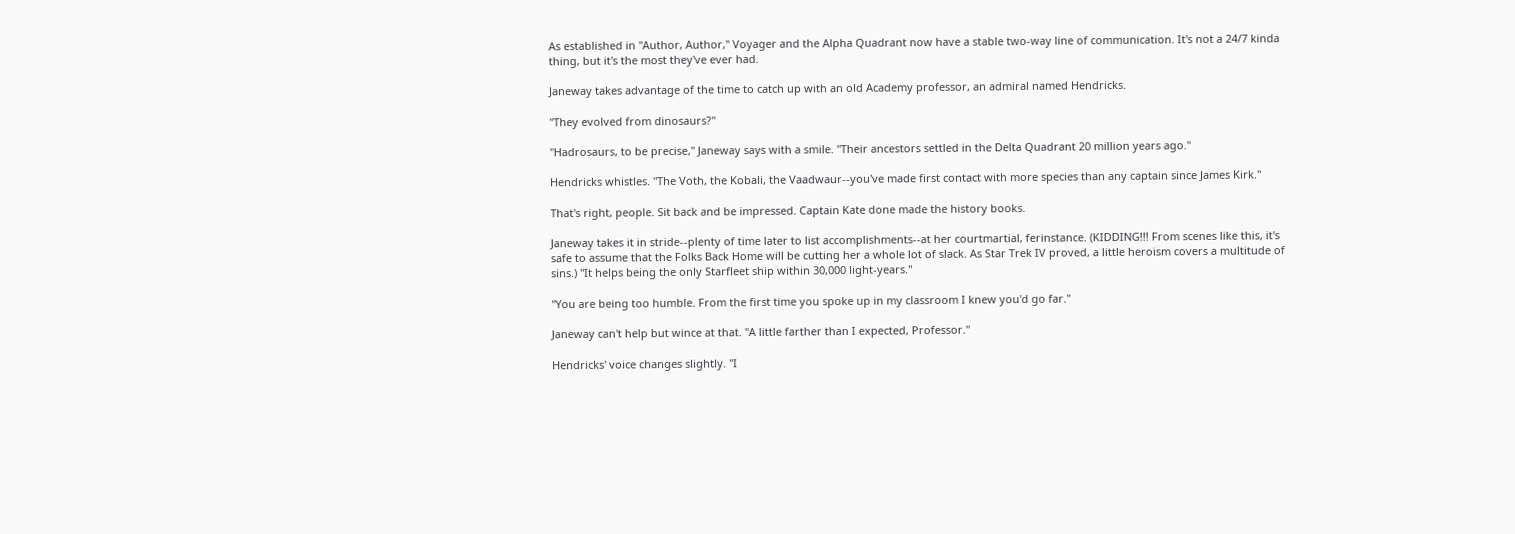As established in "Author, Author," Voyager and the Alpha Quadrant now have a stable two-way line of communication. It's not a 24/7 kinda thing, but it's the most they've ever had.

Janeway takes advantage of the time to catch up with an old Academy professor, an admiral named Hendricks.

"They evolved from dinosaurs?"

"Hadrosaurs, to be precise," Janeway says with a smile. "Their ancestors settled in the Delta Quadrant 20 million years ago."

Hendricks whistles. "The Voth, the Kobali, the Vaadwaur--you've made first contact with more species than any captain since James Kirk."

That's right, people. Sit back and be impressed. Captain Kate done made the history books.

Janeway takes it in stride--plenty of time later to list accomplishments--at her courtmartial, ferinstance. (KIDDING!!! From scenes like this, it's safe to assume that the Folks Back Home will be cutting her a whole lot of slack. As Star Trek IV proved, a little heroism covers a multitude of sins.) "It helps being the only Starfleet ship within 30,000 light-years."

"You are being too humble. From the first time you spoke up in my classroom I knew you'd go far."

Janeway can't help but wince at that. "A little farther than I expected, Professor."

Hendricks' voice changes slightly. "I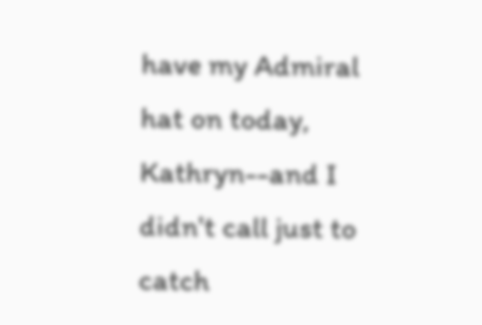have my Admiral hat on today, Kathryn--and I didn't call just to catch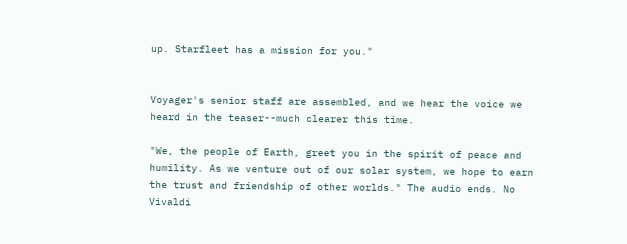up. Starfleet has a mission for you."


Voyager's senior staff are assembled, and we hear the voice we heard in the teaser--much clearer this time.

"We, the people of Earth, greet you in the spirit of peace and humility. As we venture out of our solar system, we hope to earn the trust and friendship of other worlds." The audio ends. No Vivaldi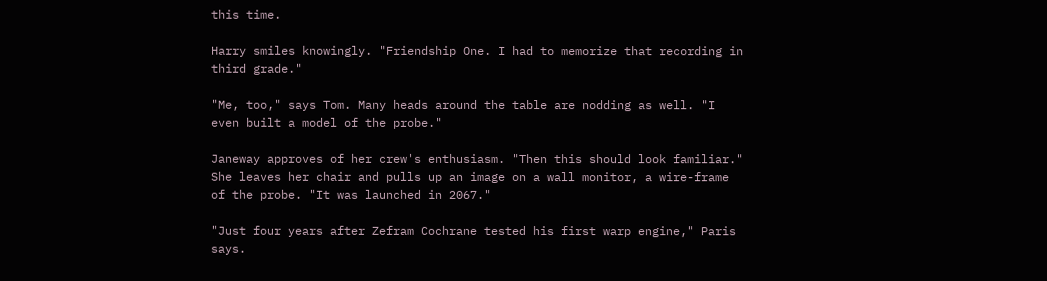this time.

Harry smiles knowingly. "Friendship One. I had to memorize that recording in third grade."

"Me, too," says Tom. Many heads around the table are nodding as well. "I even built a model of the probe."

Janeway approves of her crew's enthusiasm. "Then this should look familiar." She leaves her chair and pulls up an image on a wall monitor, a wire-frame of the probe. "It was launched in 2067."

"Just four years after Zefram Cochrane tested his first warp engine," Paris says.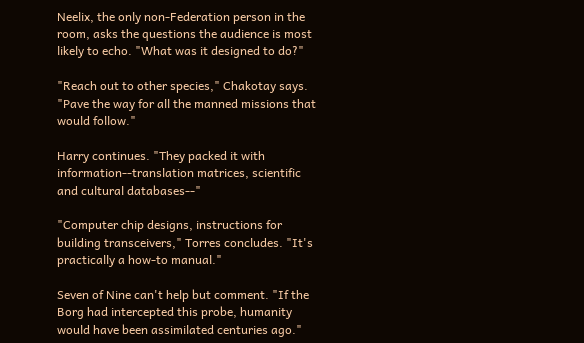Neelix, the only non-Federation person in the room, asks the questions the audience is most likely to echo. "What was it designed to do?"

"Reach out to other species," Chakotay says. "Pave the way for all the manned missions that would follow."

Harry continues. "They packed it with information--translation matrices, scientific and cultural databases--"

"Computer chip designs, instructions for building transceivers," Torres concludes. "It's practically a how-to manual."

Seven of Nine can't help but comment. "If the Borg had intercepted this probe, humanity would have been assimilated centuries ago."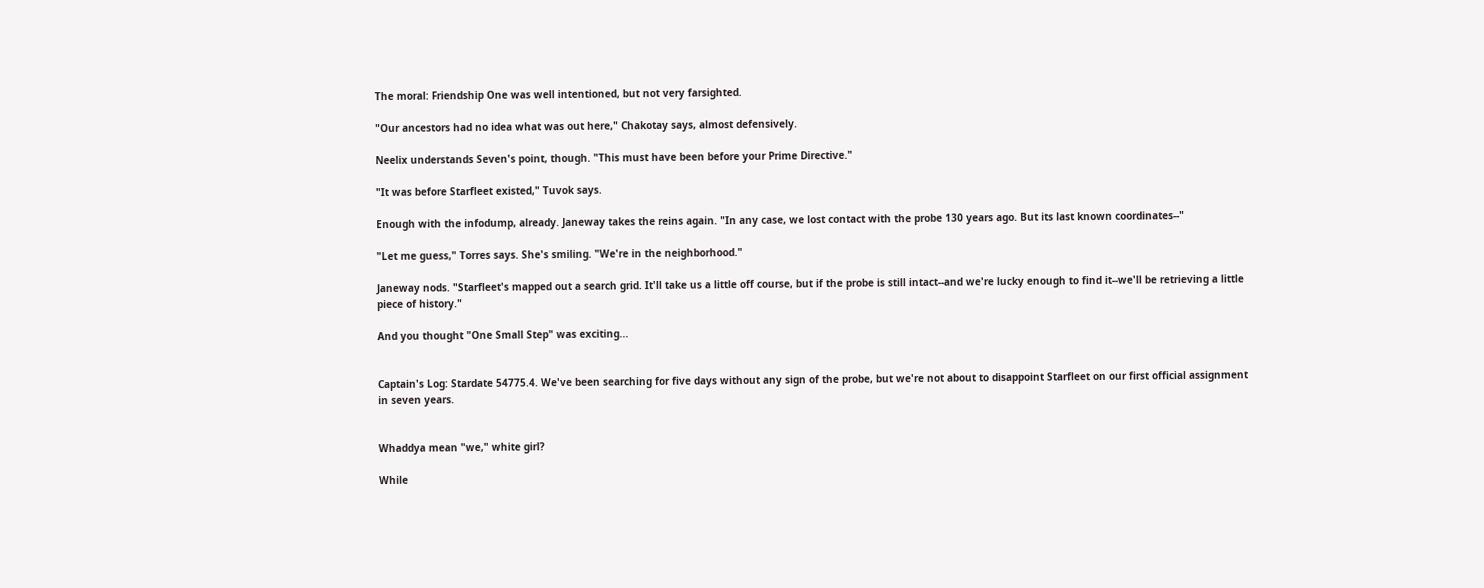The moral: Friendship One was well intentioned, but not very farsighted.

"Our ancestors had no idea what was out here," Chakotay says, almost defensively.

Neelix understands Seven's point, though. "This must have been before your Prime Directive."

"It was before Starfleet existed," Tuvok says.

Enough with the infodump, already. Janeway takes the reins again. "In any case, we lost contact with the probe 130 years ago. But its last known coordinates--"

"Let me guess," Torres says. She's smiling. "We're in the neighborhood."

Janeway nods. "Starfleet's mapped out a search grid. It'll take us a little off course, but if the probe is still intact--and we're lucky enough to find it--we'll be retrieving a little piece of history."

And you thought "One Small Step" was exciting...


Captain's Log: Stardate 54775.4. We've been searching for five days without any sign of the probe, but we're not about to disappoint Starfleet on our first official assignment in seven years.


Whaddya mean "we," white girl?

While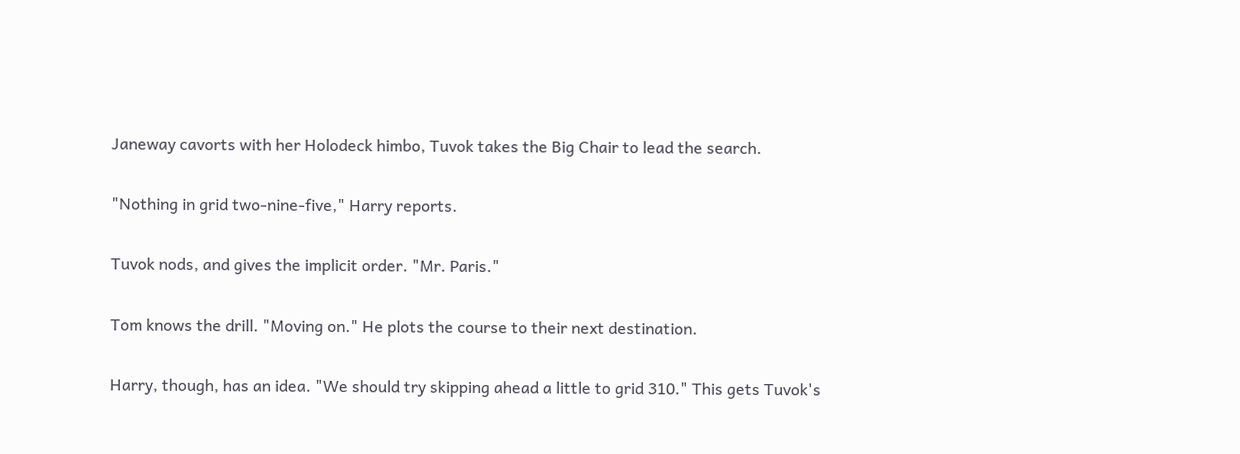Janeway cavorts with her Holodeck himbo, Tuvok takes the Big Chair to lead the search.

"Nothing in grid two-nine-five," Harry reports.

Tuvok nods, and gives the implicit order. "Mr. Paris."

Tom knows the drill. "Moving on." He plots the course to their next destination.

Harry, though, has an idea. "We should try skipping ahead a little to grid 310." This gets Tuvok's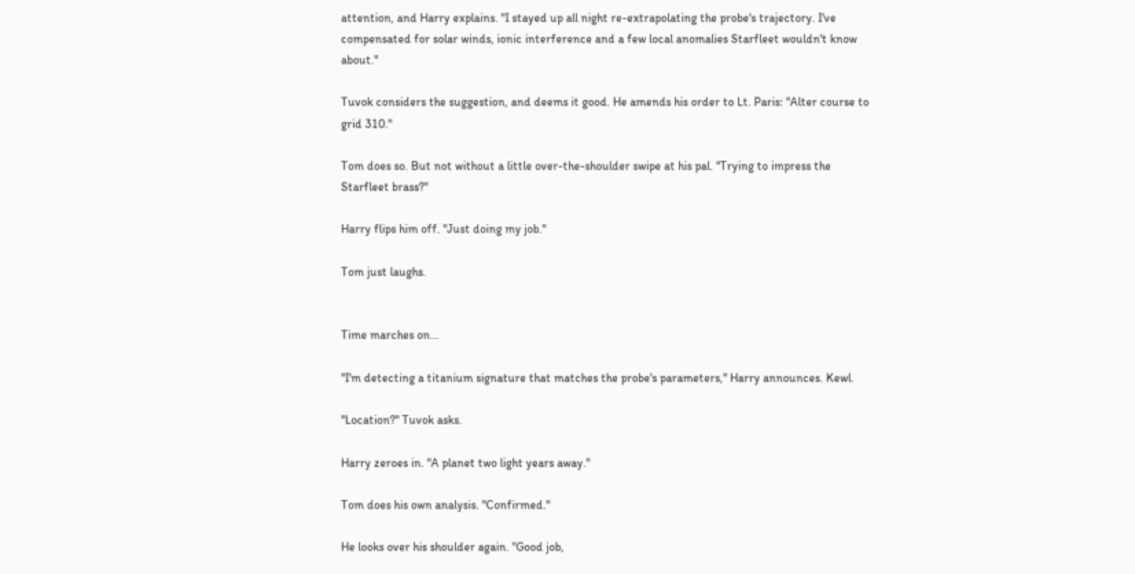attention, and Harry explains. "I stayed up all night re-extrapolating the probe's trajectory. I've compensated for solar winds, ionic interference and a few local anomalies Starfleet wouldn't know about."

Tuvok considers the suggestion, and deems it good. He amends his order to Lt. Paris: "Alter course to grid 310."

Tom does so. But not without a little over-the-shoulder swipe at his pal. "Trying to impress the Starfleet brass?"

Harry flips him off. "Just doing my job."

Tom just laughs.


Time marches on...

"I'm detecting a titanium signature that matches the probe's parameters," Harry announces. Kewl.

"Location?" Tuvok asks.

Harry zeroes in. "A planet two light years away."

Tom does his own analysis. "Confirmed."

He looks over his shoulder again. "Good job,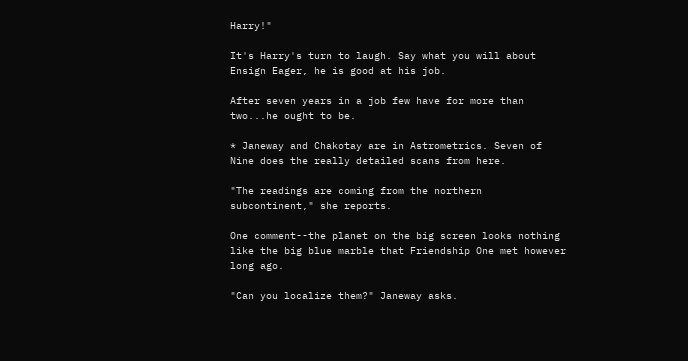Harry!"

It's Harry's turn to laugh. Say what you will about Ensign Eager, he is good at his job.

After seven years in a job few have for more than two...he ought to be.

* Janeway and Chakotay are in Astrometrics. Seven of Nine does the really detailed scans from here.

"The readings are coming from the northern subcontinent," she reports.

One comment--the planet on the big screen looks nothing like the big blue marble that Friendship One met however long ago.

"Can you localize them?" Janeway asks.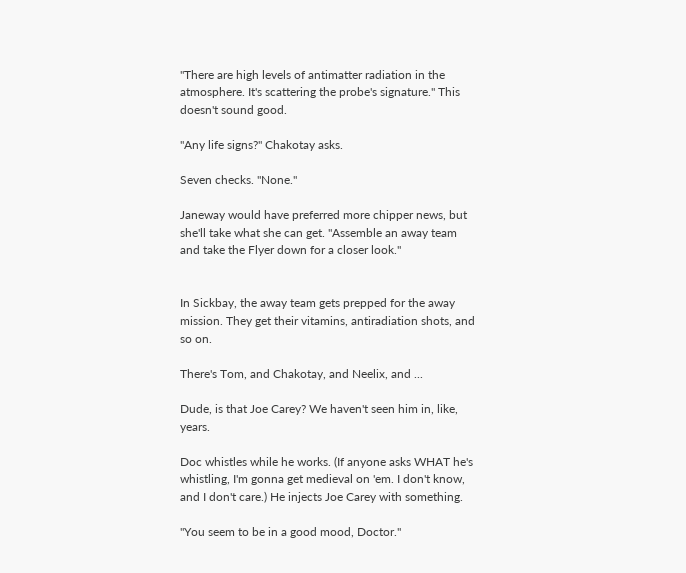"There are high levels of antimatter radiation in the atmosphere. It's scattering the probe's signature." This doesn't sound good.

"Any life signs?" Chakotay asks.

Seven checks. "None."

Janeway would have preferred more chipper news, but she'll take what she can get. "Assemble an away team and take the Flyer down for a closer look."


In Sickbay, the away team gets prepped for the away mission. They get their vitamins, antiradiation shots, and so on.

There's Tom, and Chakotay, and Neelix, and ...

Dude, is that Joe Carey? We haven't seen him in, like, years.

Doc whistles while he works. (If anyone asks WHAT he's whistling, I'm gonna get medieval on 'em. I don't know, and I don't care.) He injects Joe Carey with something.

"You seem to be in a good mood, Doctor."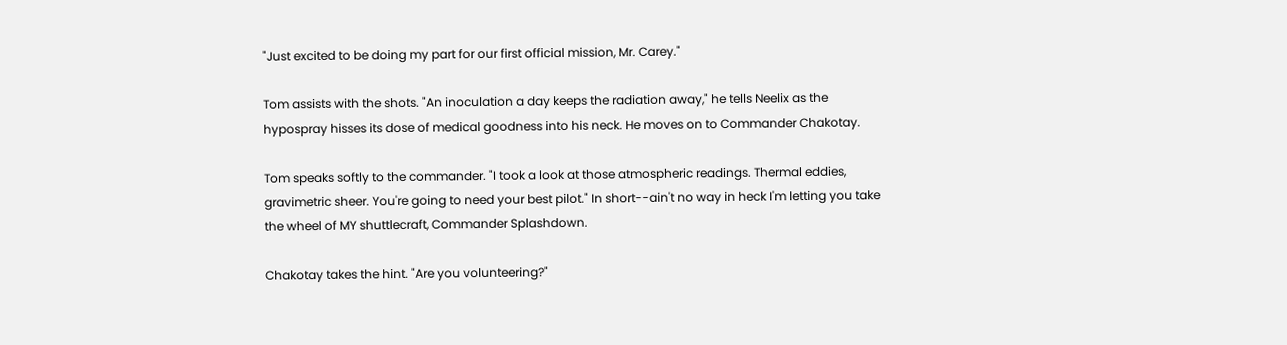"Just excited to be doing my part for our first official mission, Mr. Carey."

Tom assists with the shots. "An inoculation a day keeps the radiation away," he tells Neelix as the hypospray hisses its dose of medical goodness into his neck. He moves on to Commander Chakotay.

Tom speaks softly to the commander. "I took a look at those atmospheric readings. Thermal eddies, gravimetric sheer. You're going to need your best pilot." In short--ain't no way in heck I'm letting you take the wheel of MY shuttlecraft, Commander Splashdown.

Chakotay takes the hint. "Are you volunteering?"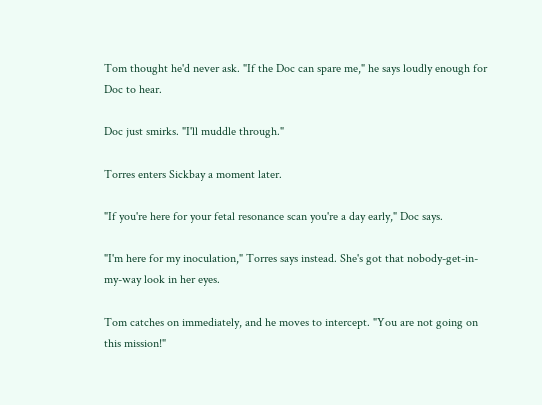Tom thought he'd never ask. "If the Doc can spare me," he says loudly enough for Doc to hear.

Doc just smirks. "I'll muddle through."

Torres enters Sickbay a moment later.

"If you're here for your fetal resonance scan you're a day early," Doc says.

"I'm here for my inoculation," Torres says instead. She's got that nobody-get-in-my-way look in her eyes.

Tom catches on immediately, and he moves to intercept. "You are not going on this mission!"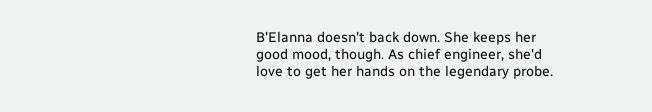B'Elanna doesn't back down. She keeps her good mood, though. As chief engineer, she'd love to get her hands on the legendary probe.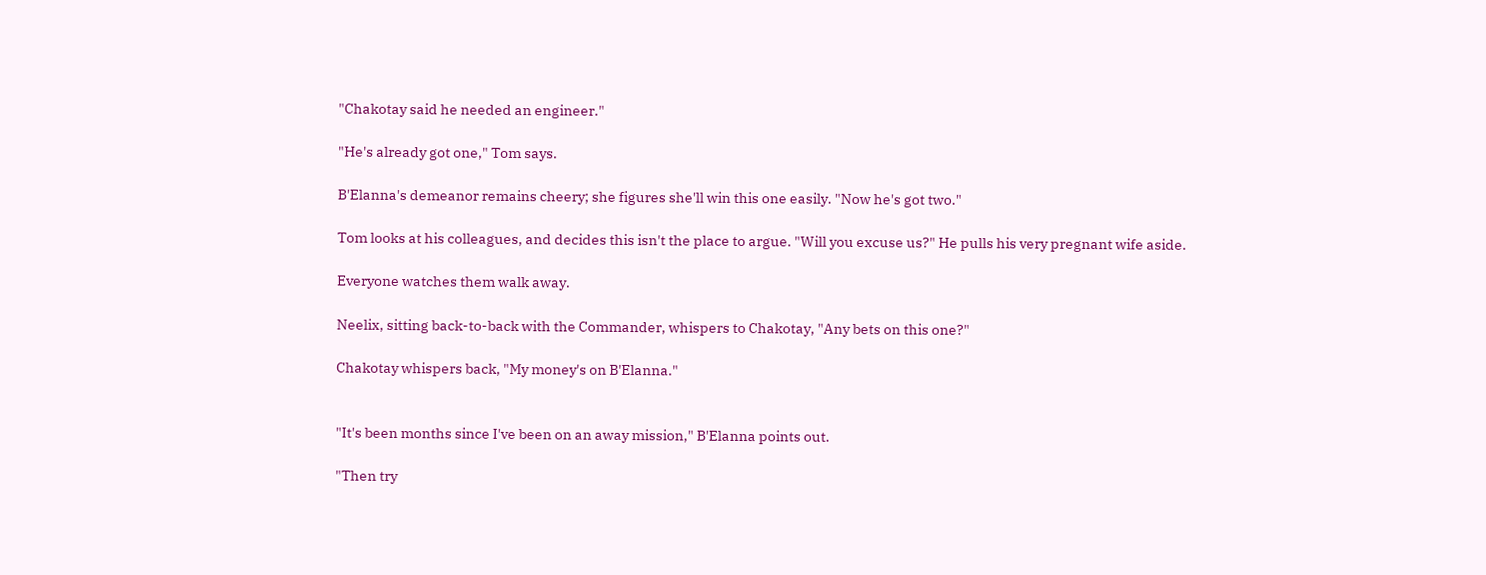"Chakotay said he needed an engineer."

"He's already got one," Tom says.

B'Elanna's demeanor remains cheery; she figures she'll win this one easily. "Now he's got two."

Tom looks at his colleagues, and decides this isn't the place to argue. "Will you excuse us?" He pulls his very pregnant wife aside.

Everyone watches them walk away.

Neelix, sitting back-to-back with the Commander, whispers to Chakotay, "Any bets on this one?"

Chakotay whispers back, "My money's on B'Elanna."


"It's been months since I've been on an away mission," B'Elanna points out.

"Then try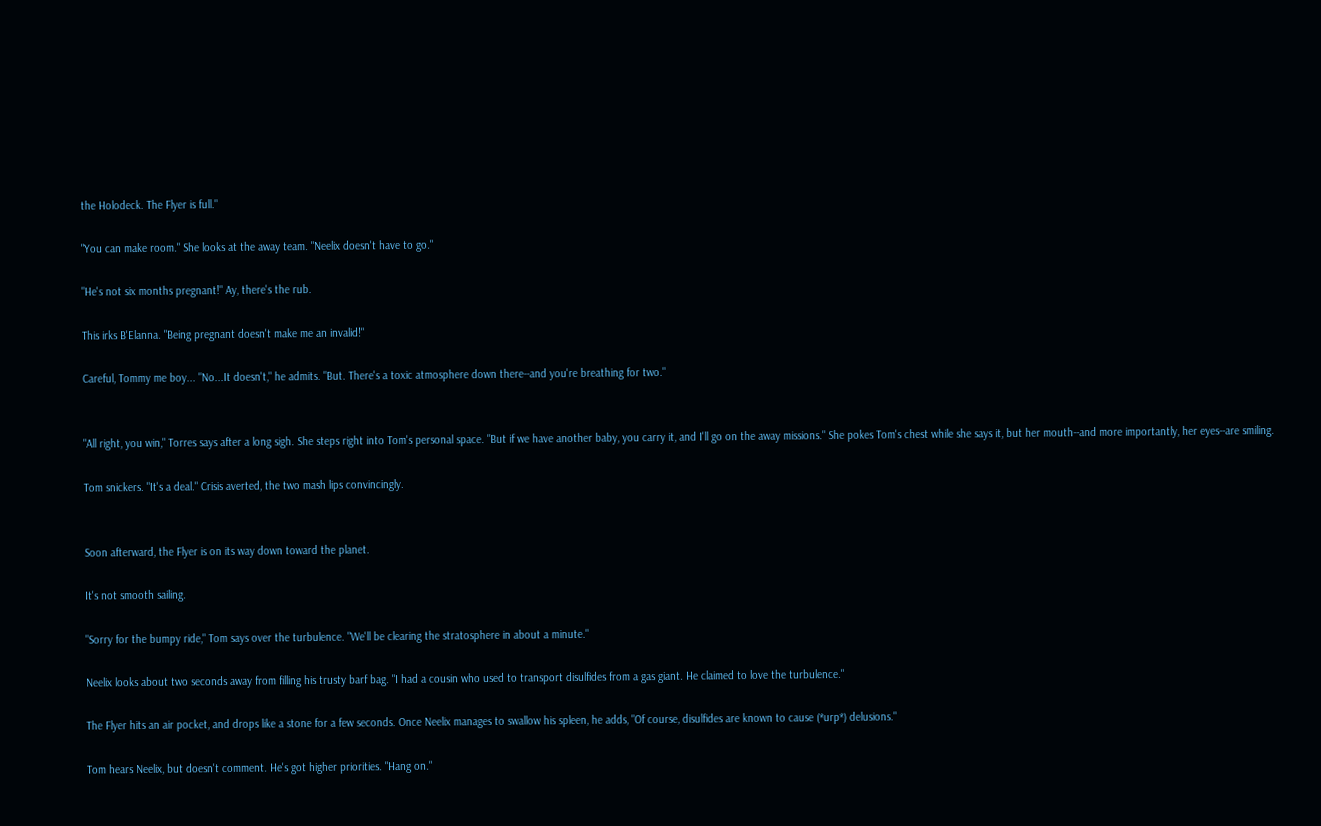the Holodeck. The Flyer is full."

"You can make room." She looks at the away team. "Neelix doesn't have to go."

"He's not six months pregnant!" Ay, there's the rub.

This irks B'Elanna. "Being pregnant doesn't make me an invalid!"

Careful, Tommy me boy... "No...It doesn't," he admits. "But. There's a toxic atmosphere down there--and you're breathing for two."


"All right, you win," Torres says after a long sigh. She steps right into Tom's personal space. "But if we have another baby, you carry it, and I'll go on the away missions." She pokes Tom's chest while she says it, but her mouth--and more importantly, her eyes--are smiling.

Tom snickers. "It's a deal." Crisis averted, the two mash lips convincingly.


Soon afterward, the Flyer is on its way down toward the planet.

It's not smooth sailing.

"Sorry for the bumpy ride," Tom says over the turbulence. "We'll be clearing the stratosphere in about a minute."

Neelix looks about two seconds away from filling his trusty barf bag. "I had a cousin who used to transport disulfides from a gas giant. He claimed to love the turbulence."

The Flyer hits an air pocket, and drops like a stone for a few seconds. Once Neelix manages to swallow his spleen, he adds, "Of course, disulfides are known to cause (*urp*) delusions."

Tom hears Neelix, but doesn't comment. He's got higher priorities. "Hang on."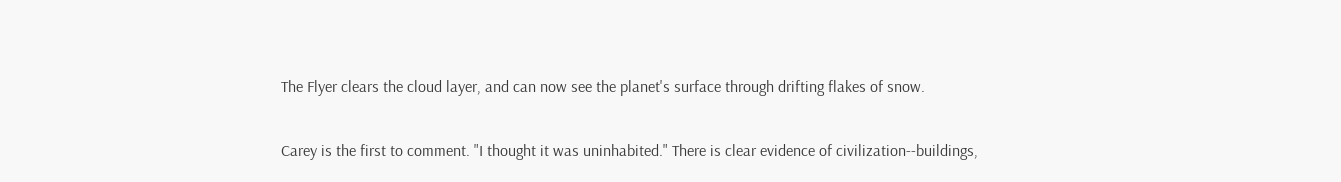The Flyer clears the cloud layer, and can now see the planet's surface through drifting flakes of snow.

Carey is the first to comment. "I thought it was uninhabited." There is clear evidence of civilization--buildings,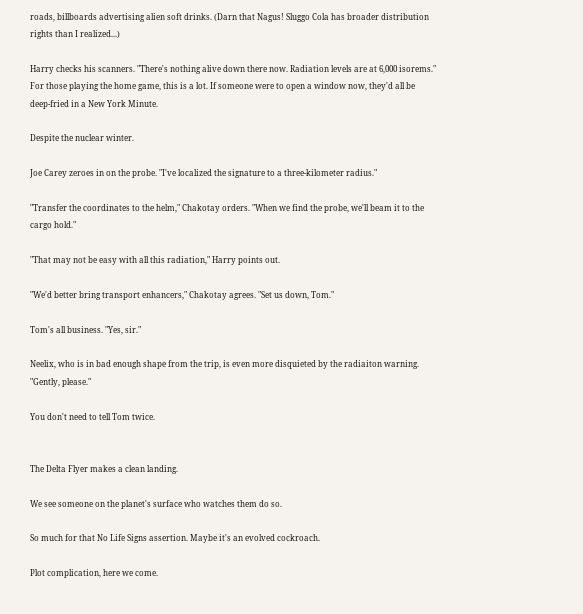roads, billboards advertising alien soft drinks. (Darn that Nagus! Sluggo Cola has broader distribution rights than I realized...)

Harry checks his scanners. "There's nothing alive down there now. Radiation levels are at 6,000 isorems." For those playing the home game, this is a lot. If someone were to open a window now, they'd all be deep-fried in a New York Minute.

Despite the nuclear winter.

Joe Carey zeroes in on the probe. "I've localized the signature to a three-kilometer radius."

"Transfer the coordinates to the helm," Chakotay orders. "When we find the probe, we'll beam it to the cargo hold."

"That may not be easy with all this radiation," Harry points out.

"We'd better bring transport enhancers," Chakotay agrees. "Set us down, Tom."

Tom's all business. "Yes, sir."

Neelix, who is in bad enough shape from the trip, is even more disquieted by the radiaiton warning. "Gently, please."

You don't need to tell Tom twice.


The Delta Flyer makes a clean landing.

We see someone on the planet's surface who watches them do so.

So much for that No Life Signs assertion. Maybe it's an evolved cockroach.

Plot complication, here we come.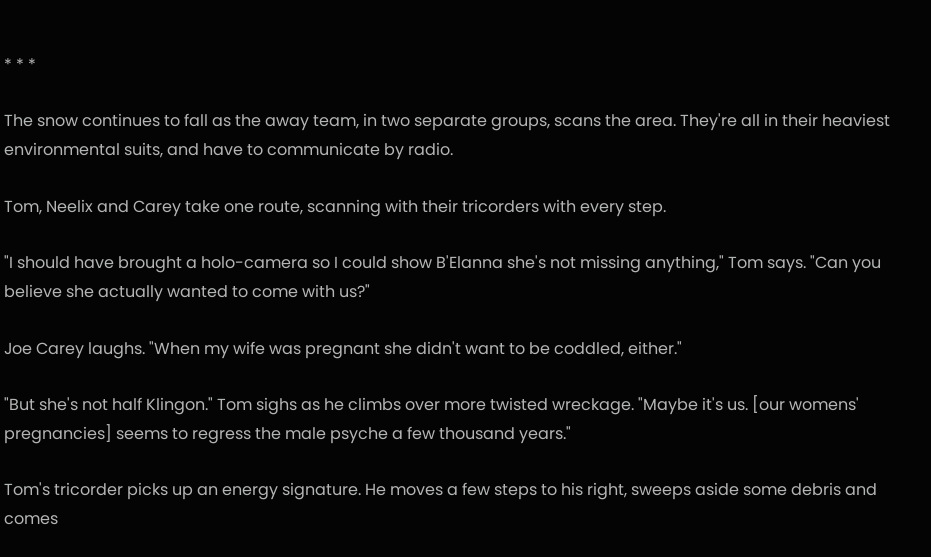* * *

The snow continues to fall as the away team, in two separate groups, scans the area. They're all in their heaviest environmental suits, and have to communicate by radio.

Tom, Neelix and Carey take one route, scanning with their tricorders with every step.

"I should have brought a holo-camera so I could show B'Elanna she's not missing anything," Tom says. "Can you believe she actually wanted to come with us?"

Joe Carey laughs. "When my wife was pregnant she didn't want to be coddled, either."

"But she's not half Klingon." Tom sighs as he climbs over more twisted wreckage. "Maybe it's us. [our womens' pregnancies] seems to regress the male psyche a few thousand years."

Tom's tricorder picks up an energy signature. He moves a few steps to his right, sweeps aside some debris and comes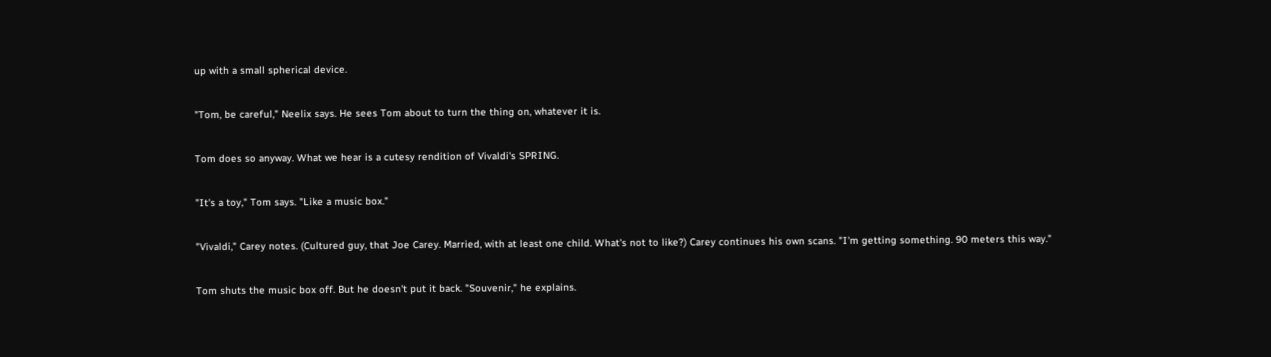up with a small spherical device.

"Tom, be careful," Neelix says. He sees Tom about to turn the thing on, whatever it is.

Tom does so anyway. What we hear is a cutesy rendition of Vivaldi's SPRING.

"It's a toy," Tom says. "Like a music box."

"Vivaldi," Carey notes. (Cultured guy, that Joe Carey. Married, with at least one child. What's not to like?) Carey continues his own scans. "I'm getting something. 90 meters this way."

Tom shuts the music box off. But he doesn't put it back. "Souvenir," he explains.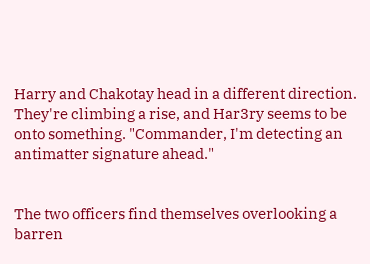Harry and Chakotay head in a different direction. They're climbing a rise, and Har3ry seems to be onto something. "Commander, I'm detecting an antimatter signature ahead."


The two officers find themselves overlooking a barren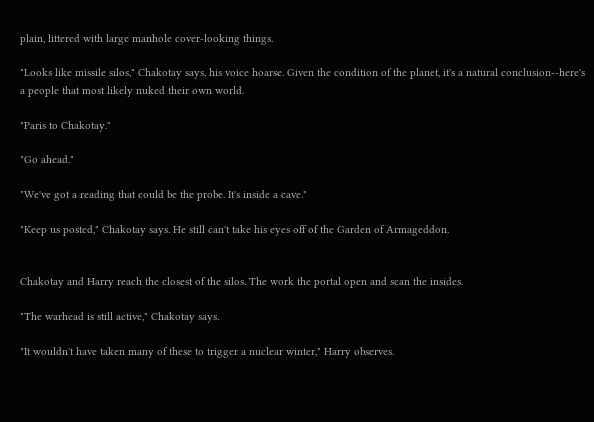plain, littered with large manhole cover-looking things.

"Looks like missile silos," Chakotay says, his voice hoarse. Given the condition of the planet, it's a natural conclusion--here's a people that most likely nuked their own world.

"Paris to Chakotay."

"Go ahead."

"We've got a reading that could be the probe. It's inside a cave."

"Keep us posted," Chakotay says. He still can't take his eyes off of the Garden of Armageddon.


Chakotay and Harry reach the closest of the silos. The work the portal open and scan the insides.

"The warhead is still active," Chakotay says.

"It wouldn't have taken many of these to trigger a nuclear winter," Harry observes.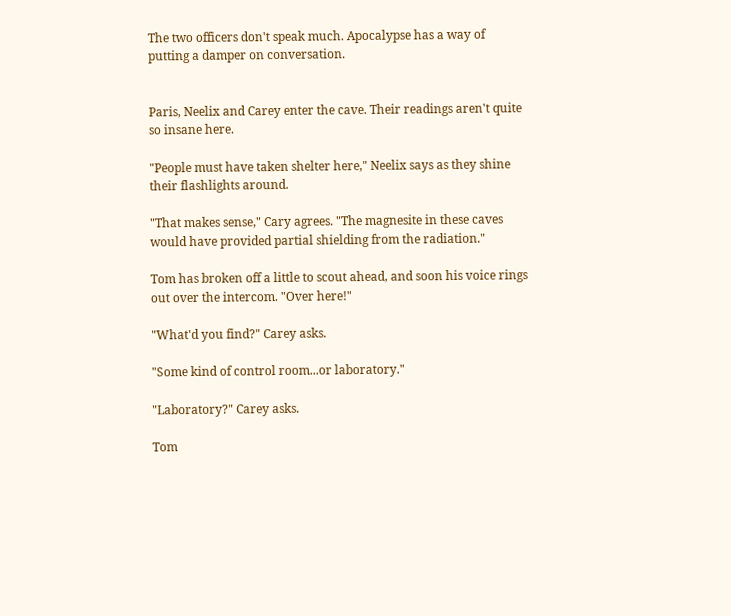The two officers don't speak much. Apocalypse has a way of putting a damper on conversation.


Paris, Neelix and Carey enter the cave. Their readings aren't quite so insane here.

"People must have taken shelter here," Neelix says as they shine their flashlights around.

"That makes sense," Cary agrees. "The magnesite in these caves would have provided partial shielding from the radiation."

Tom has broken off a little to scout ahead, and soon his voice rings out over the intercom. "Over here!"

"What'd you find?" Carey asks.

"Some kind of control room...or laboratory."

"Laboratory?" Carey asks.

Tom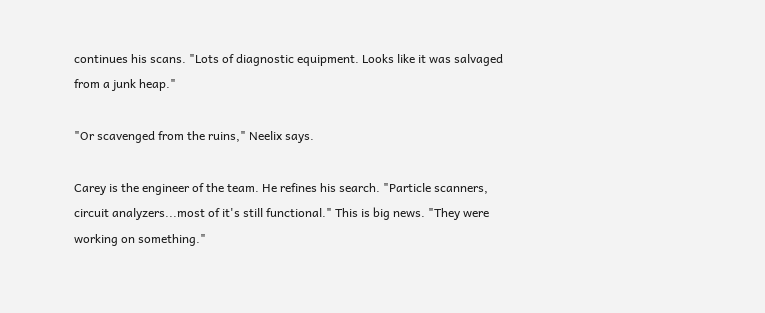continues his scans. "Lots of diagnostic equipment. Looks like it was salvaged from a junk heap."

"Or scavenged from the ruins," Neelix says.

Carey is the engineer of the team. He refines his search. "Particle scanners, circuit analyzers...most of it's still functional." This is big news. "They were working on something."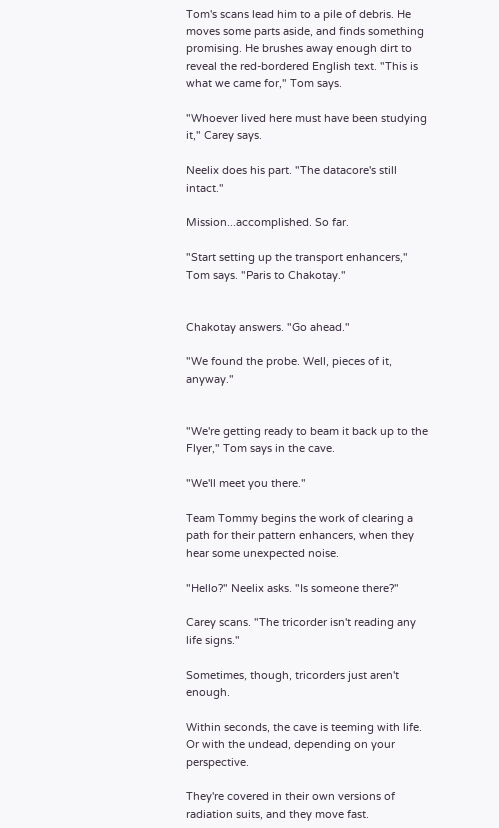Tom's scans lead him to a pile of debris. He moves some parts aside, and finds something promising. He brushes away enough dirt to reveal the red-bordered English text. "This is what we came for," Tom says.

"Whoever lived here must have been studying it," Carey says.

Neelix does his part. "The datacore's still intact."

Mission...accomplished. So far.

"Start setting up the transport enhancers," Tom says. "Paris to Chakotay."


Chakotay answers. "Go ahead."

"We found the probe. Well, pieces of it, anyway."


"We're getting ready to beam it back up to the Flyer," Tom says in the cave.

"We'll meet you there."

Team Tommy begins the work of clearing a path for their pattern enhancers, when they hear some unexpected noise.

"Hello?" Neelix asks. "Is someone there?"

Carey scans. "The tricorder isn't reading any life signs."

Sometimes, though, tricorders just aren't enough.

Within seconds, the cave is teeming with life. Or with the undead, depending on your perspective.

They're covered in their own versions of radiation suits, and they move fast.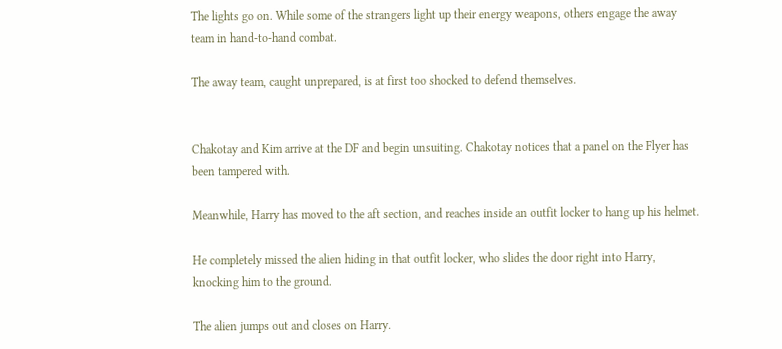The lights go on. While some of the strangers light up their energy weapons, others engage the away team in hand-to-hand combat.

The away team, caught unprepared, is at first too shocked to defend themselves.


Chakotay and Kim arrive at the DF and begin unsuiting. Chakotay notices that a panel on the Flyer has been tampered with.

Meanwhile, Harry has moved to the aft section, and reaches inside an outfit locker to hang up his helmet.

He completely missed the alien hiding in that outfit locker, who slides the door right into Harry, knocking him to the ground.

The alien jumps out and closes on Harry.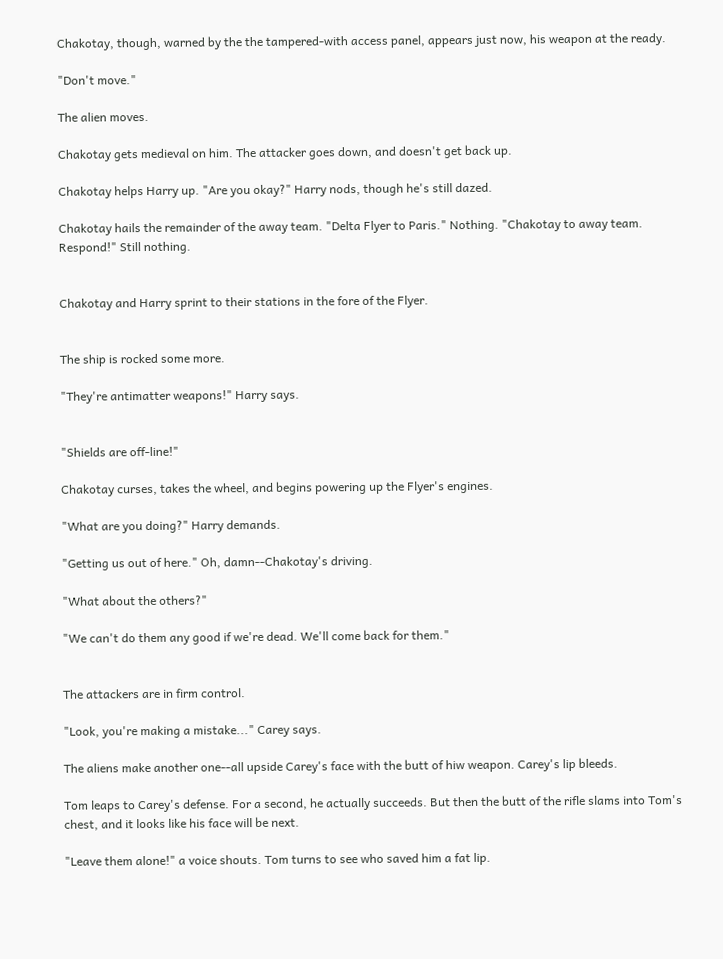Chakotay, though, warned by the the tampered-with access panel, appears just now, his weapon at the ready.

"Don't move."

The alien moves.

Chakotay gets medieval on him. The attacker goes down, and doesn't get back up.

Chakotay helps Harry up. "Are you okay?" Harry nods, though he's still dazed.

Chakotay hails the remainder of the away team. "Delta Flyer to Paris." Nothing. "Chakotay to away team. Respond!" Still nothing.


Chakotay and Harry sprint to their stations in the fore of the Flyer.


The ship is rocked some more.

"They're antimatter weapons!" Harry says.


"Shields are off-line!"

Chakotay curses, takes the wheel, and begins powering up the Flyer's engines.

"What are you doing?" Harry demands.

"Getting us out of here." Oh, damn--Chakotay's driving.

"What about the others?"

"We can't do them any good if we're dead. We'll come back for them."


The attackers are in firm control.

"Look, you're making a mistake..." Carey says.

The aliens make another one--all upside Carey's face with the butt of hiw weapon. Carey's lip bleeds.

Tom leaps to Carey's defense. For a second, he actually succeeds. But then the butt of the rifle slams into Tom's chest, and it looks like his face will be next.

"Leave them alone!" a voice shouts. Tom turns to see who saved him a fat lip.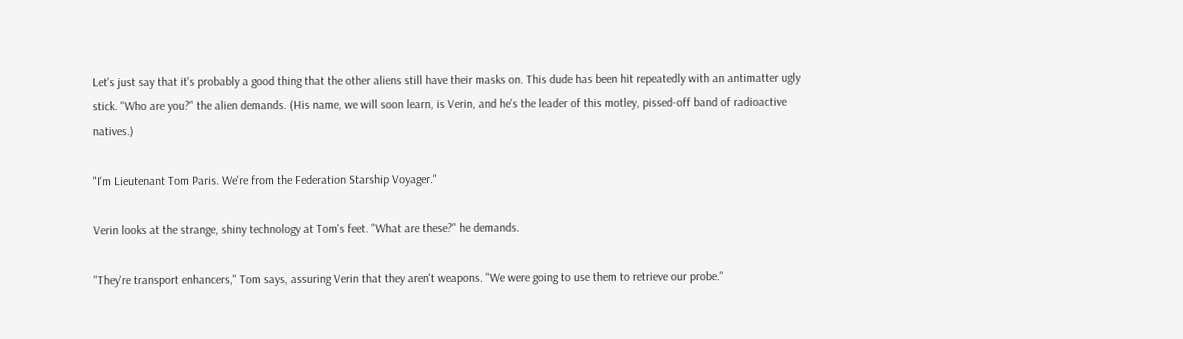Let's just say that it's probably a good thing that the other aliens still have their masks on. This dude has been hit repeatedly with an antimatter ugly stick. "Who are you?" the alien demands. (His name, we will soon learn, is Verin, and he's the leader of this motley, pissed-off band of radioactive natives.)

"I'm Lieutenant Tom Paris. We're from the Federation Starship Voyager."

Verin looks at the strange, shiny technology at Tom's feet. "What are these?" he demands.

"They're transport enhancers," Tom says, assuring Verin that they aren't weapons. "We were going to use them to retrieve our probe."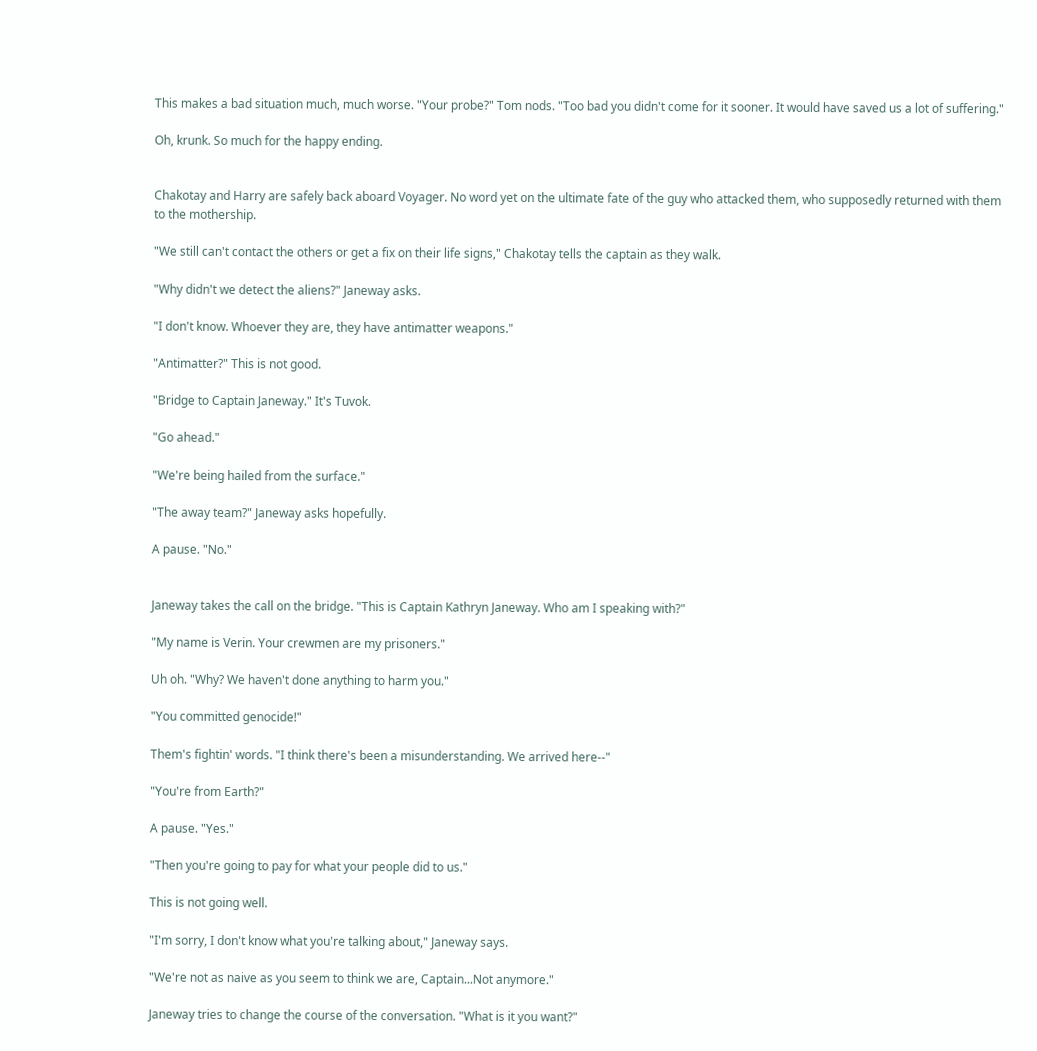This makes a bad situation much, much worse. "Your probe?" Tom nods. "Too bad you didn't come for it sooner. It would have saved us a lot of suffering."

Oh, krunk. So much for the happy ending.


Chakotay and Harry are safely back aboard Voyager. No word yet on the ultimate fate of the guy who attacked them, who supposedly returned with them to the mothership.

"We still can't contact the others or get a fix on their life signs," Chakotay tells the captain as they walk.

"Why didn't we detect the aliens?" Janeway asks.

"I don't know. Whoever they are, they have antimatter weapons."

"Antimatter?" This is not good.

"Bridge to Captain Janeway." It's Tuvok.

"Go ahead."

"We're being hailed from the surface."

"The away team?" Janeway asks hopefully.

A pause. "No."


Janeway takes the call on the bridge. "This is Captain Kathryn Janeway. Who am I speaking with?"

"My name is Verin. Your crewmen are my prisoners."

Uh oh. "Why? We haven't done anything to harm you."

"You committed genocide!"

Them's fightin' words. "I think there's been a misunderstanding. We arrived here--"

"You're from Earth?"

A pause. "Yes."

"Then you're going to pay for what your people did to us."

This is not going well.

"I'm sorry, I don't know what you're talking about," Janeway says.

"We're not as naive as you seem to think we are, Captain...Not anymore."

Janeway tries to change the course of the conversation. "What is it you want?"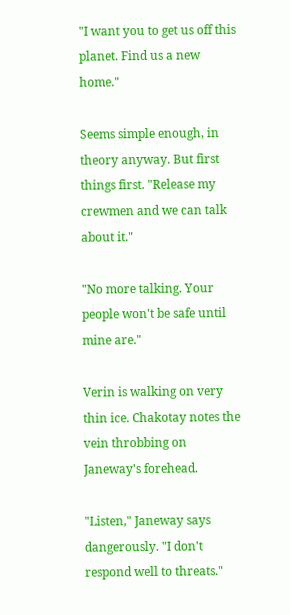"I want you to get us off this planet. Find us a new home."

Seems simple enough, in theory anyway. But first things first. "Release my crewmen and we can talk about it."

"No more talking. Your people won't be safe until mine are."

Verin is walking on very thin ice. Chakotay notes the vein throbbing on Janeway's forehead.

"Listen," Janeway says dangerously. "I don't respond well to threats."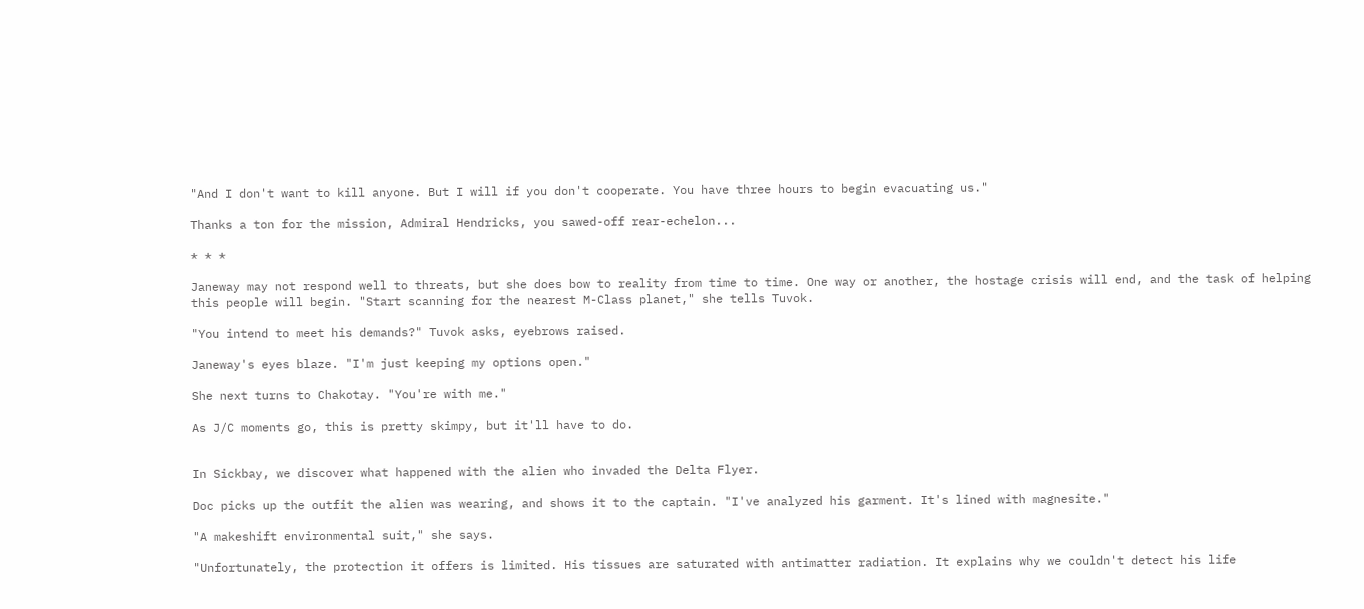"And I don't want to kill anyone. But I will if you don't cooperate. You have three hours to begin evacuating us."

Thanks a ton for the mission, Admiral Hendricks, you sawed-off rear-echelon...

* * *

Janeway may not respond well to threats, but she does bow to reality from time to time. One way or another, the hostage crisis will end, and the task of helping this people will begin. "Start scanning for the nearest M-Class planet," she tells Tuvok.

"You intend to meet his demands?" Tuvok asks, eyebrows raised.

Janeway's eyes blaze. "I'm just keeping my options open."

She next turns to Chakotay. "You're with me."

As J/C moments go, this is pretty skimpy, but it'll have to do.


In Sickbay, we discover what happened with the alien who invaded the Delta Flyer.

Doc picks up the outfit the alien was wearing, and shows it to the captain. "I've analyzed his garment. It's lined with magnesite."

"A makeshift environmental suit," she says.

"Unfortunately, the protection it offers is limited. His tissues are saturated with antimatter radiation. It explains why we couldn't detect his life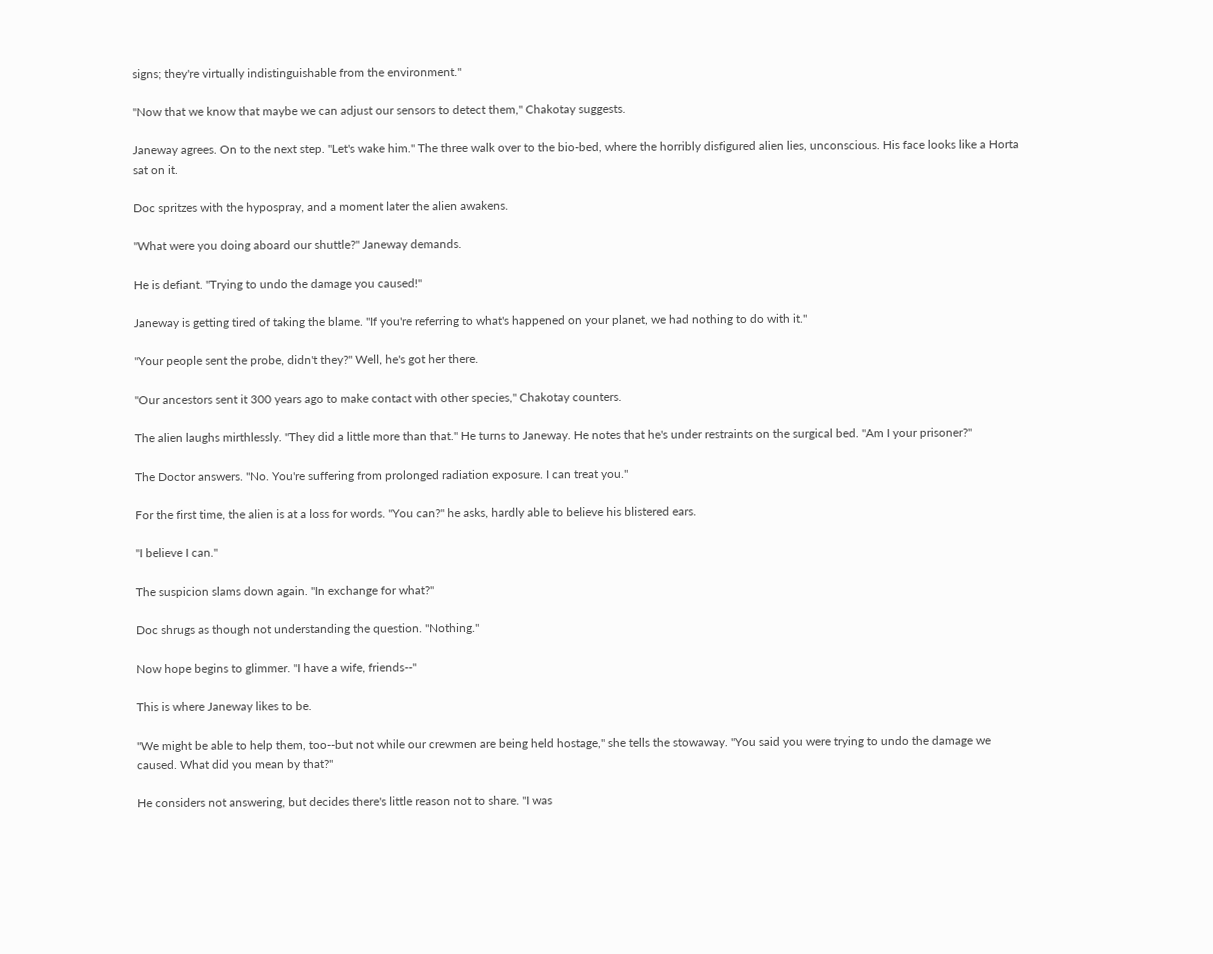signs; they're virtually indistinguishable from the environment."

"Now that we know that maybe we can adjust our sensors to detect them," Chakotay suggests.

Janeway agrees. On to the next step. "Let's wake him." The three walk over to the bio-bed, where the horribly disfigured alien lies, unconscious. His face looks like a Horta sat on it.

Doc spritzes with the hypospray, and a moment later the alien awakens.

"What were you doing aboard our shuttle?" Janeway demands.

He is defiant. "Trying to undo the damage you caused!"

Janeway is getting tired of taking the blame. "If you're referring to what's happened on your planet, we had nothing to do with it."

"Your people sent the probe, didn't they?" Well, he's got her there.

"Our ancestors sent it 300 years ago to make contact with other species," Chakotay counters.

The alien laughs mirthlessly. "They did a little more than that." He turns to Janeway. He notes that he's under restraints on the surgical bed. "Am I your prisoner?"

The Doctor answers. "No. You're suffering from prolonged radiation exposure. I can treat you."

For the first time, the alien is at a loss for words. "You can?" he asks, hardly able to believe his blistered ears.

"I believe I can."

The suspicion slams down again. "In exchange for what?"

Doc shrugs as though not understanding the question. "Nothing."

Now hope begins to glimmer. "I have a wife, friends--"

This is where Janeway likes to be.

"We might be able to help them, too--but not while our crewmen are being held hostage," she tells the stowaway. "You said you were trying to undo the damage we caused. What did you mean by that?"

He considers not answering, but decides there's little reason not to share. "I was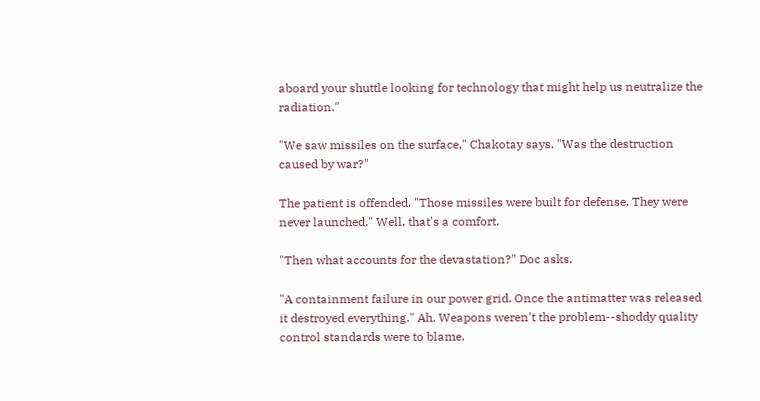aboard your shuttle looking for technology that might help us neutralize the radiation."

"We saw missiles on the surface," Chakotay says. "Was the destruction caused by war?"

The patient is offended. "Those missiles were built for defense. They were never launched." Well, that's a comfort.

"Then what accounts for the devastation?" Doc asks.

"A containment failure in our power grid. Once the antimatter was released it destroyed everything." Ah. Weapons weren't the problem--shoddy quality control standards were to blame.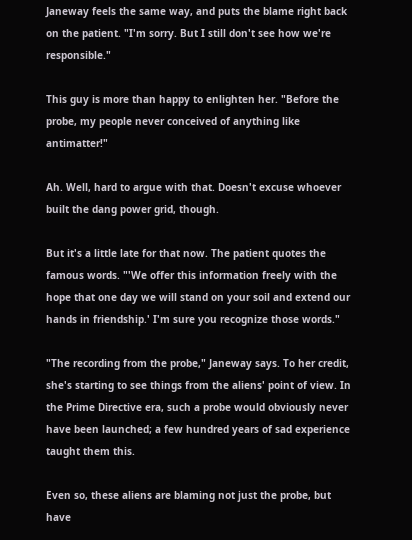Janeway feels the same way, and puts the blame right back on the patient. "I'm sorry. But I still don't see how we're responsible."

This guy is more than happy to enlighten her. "Before the probe, my people never conceived of anything like antimatter!"

Ah. Well, hard to argue with that. Doesn't excuse whoever built the dang power grid, though.

But it's a little late for that now. The patient quotes the famous words. "'We offer this information freely with the hope that one day we will stand on your soil and extend our hands in friendship.' I'm sure you recognize those words."

"The recording from the probe," Janeway says. To her credit, she's starting to see things from the aliens' point of view. In the Prime Directive era, such a probe would obviously never have been launched; a few hundred years of sad experience taught them this.

Even so, these aliens are blaming not just the probe, but have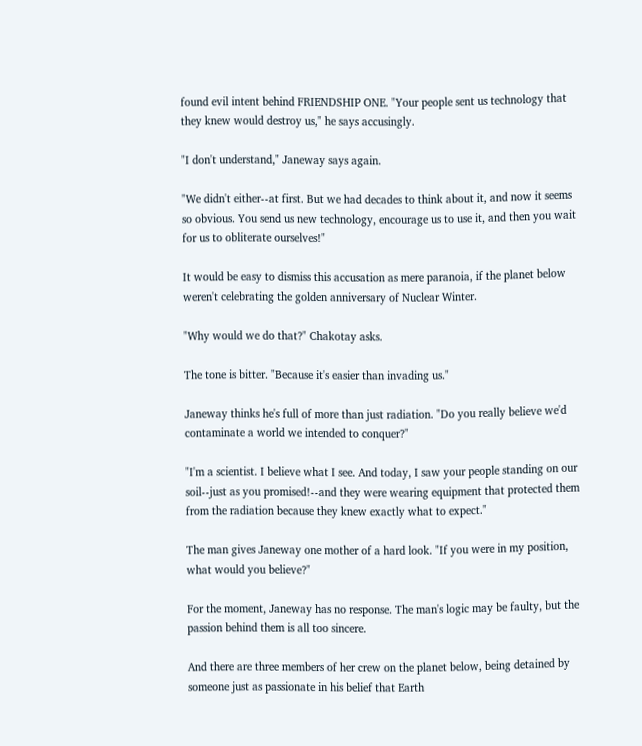found evil intent behind FRIENDSHIP ONE. "Your people sent us technology that they knew would destroy us," he says accusingly.

"I don't understand," Janeway says again.

"We didn't either--at first. But we had decades to think about it, and now it seems so obvious. You send us new technology, encourage us to use it, and then you wait for us to obliterate ourselves!"

It would be easy to dismiss this accusation as mere paranoia, if the planet below weren't celebrating the golden anniversary of Nuclear Winter.

"Why would we do that?" Chakotay asks.

The tone is bitter. "Because it's easier than invading us."

Janeway thinks he's full of more than just radiation. "Do you really believe we'd contaminate a world we intended to conquer?"

"I'm a scientist. I believe what I see. And today, I saw your people standing on our soil--just as you promised!--and they were wearing equipment that protected them from the radiation because they knew exactly what to expect."

The man gives Janeway one mother of a hard look. "If you were in my position, what would you believe?"

For the moment, Janeway has no response. The man's logic may be faulty, but the passion behind them is all too sincere.

And there are three members of her crew on the planet below, being detained by someone just as passionate in his belief that Earth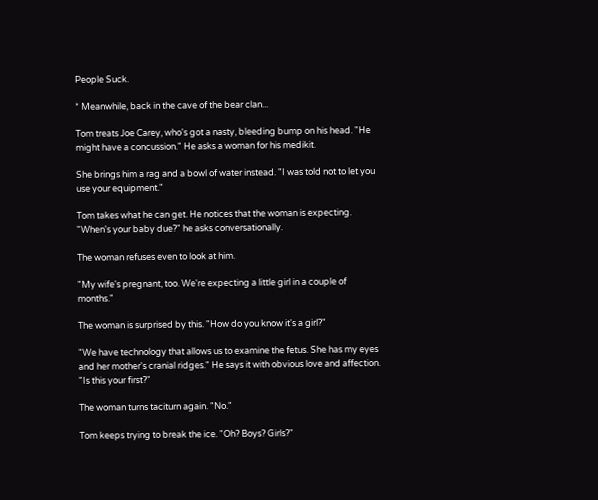People Suck.

* Meanwhile, back in the cave of the bear clan...

Tom treats Joe Carey, who's got a nasty, bleeding bump on his head. "He might have a concussion." He asks a woman for his medikit.

She brings him a rag and a bowl of water instead. "I was told not to let you use your equipment."

Tom takes what he can get. He notices that the woman is expecting. "When's your baby due?" he asks conversationally.

The woman refuses even to look at him.

"My wife's pregnant, too. We're expecting a little girl in a couple of months."

The woman is surprised by this. "How do you know it's a girl?"

"We have technology that allows us to examine the fetus. She has my eyes and her mother's cranial ridges." He says it with obvious love and affection. "Is this your first?"

The woman turns taciturn again. "No."

Tom keeps trying to break the ice. "Oh? Boys? Girls?"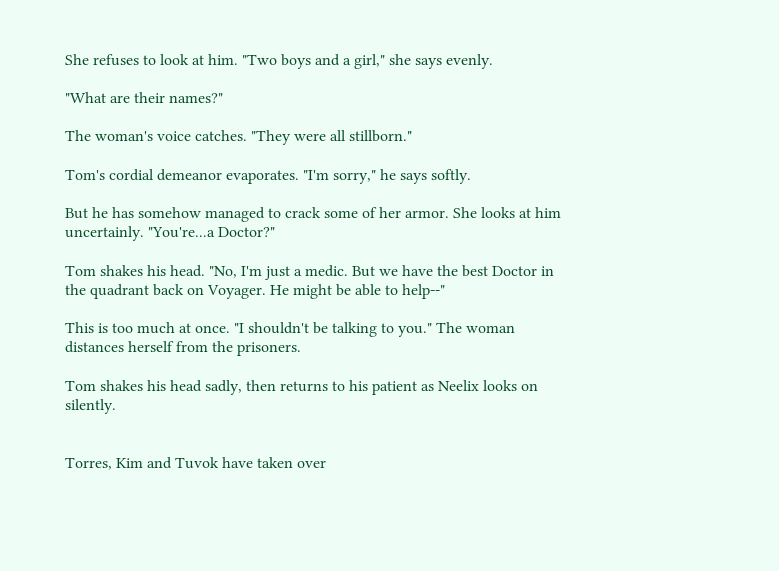She refuses to look at him. "Two boys and a girl," she says evenly.

"What are their names?"

The woman's voice catches. "They were all stillborn."

Tom's cordial demeanor evaporates. "I'm sorry," he says softly.

But he has somehow managed to crack some of her armor. She looks at him uncertainly. "You're...a Doctor?"

Tom shakes his head. "No, I'm just a medic. But we have the best Doctor in the quadrant back on Voyager. He might be able to help--"

This is too much at once. "I shouldn't be talking to you." The woman distances herself from the prisoners.

Tom shakes his head sadly, then returns to his patient as Neelix looks on silently.


Torres, Kim and Tuvok have taken over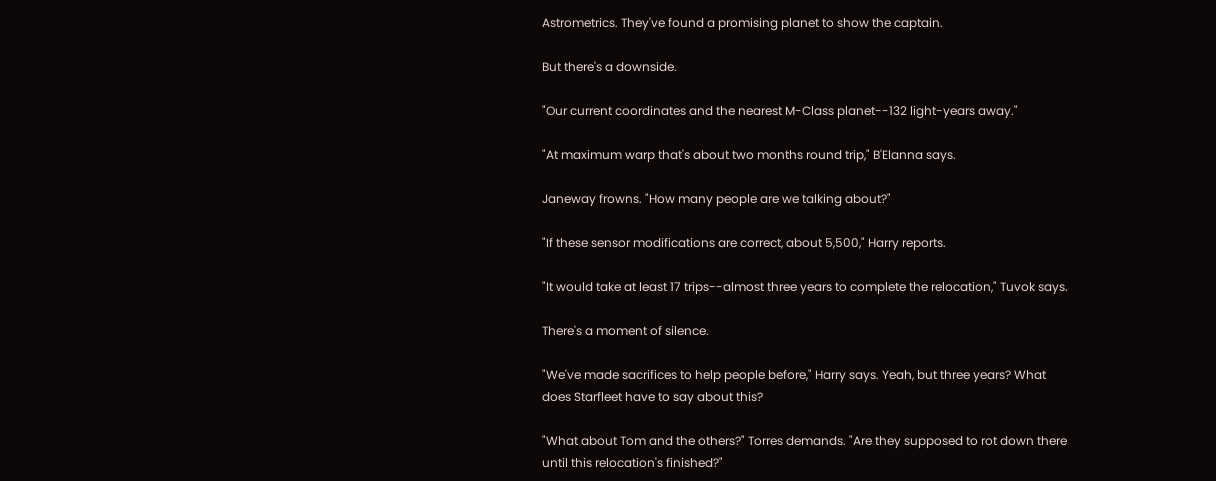Astrometrics. They've found a promising planet to show the captain.

But there's a downside.

"Our current coordinates and the nearest M-Class planet--132 light-years away."

"At maximum warp that's about two months round trip," B'Elanna says.

Janeway frowns. "How many people are we talking about?"

"If these sensor modifications are correct, about 5,500," Harry reports.

"It would take at least 17 trips--almost three years to complete the relocation," Tuvok says.

There's a moment of silence.

"We've made sacrifices to help people before," Harry says. Yeah, but three years? What does Starfleet have to say about this?

"What about Tom and the others?" Torres demands. "Are they supposed to rot down there until this relocation's finished?"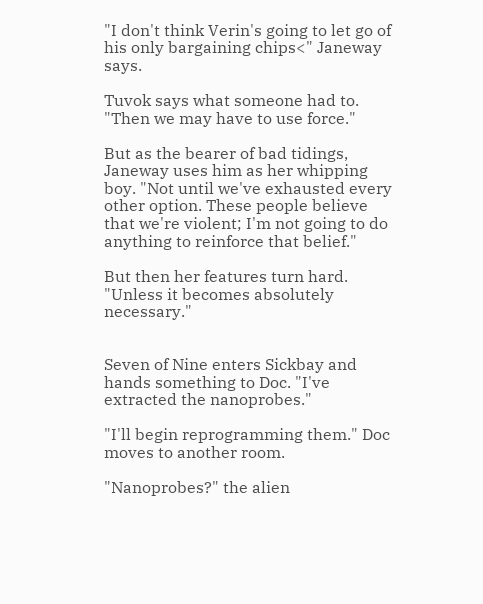"I don't think Verin's going to let go of his only bargaining chips<" Janeway says.

Tuvok says what someone had to. "Then we may have to use force."

But as the bearer of bad tidings, Janeway uses him as her whipping boy. "Not until we've exhausted every other option. These people believe that we're violent; I'm not going to do anything to reinforce that belief."

But then her features turn hard. "Unless it becomes absolutely necessary."


Seven of Nine enters Sickbay and hands something to Doc. "I've extracted the nanoprobes."

"I'll begin reprogramming them." Doc moves to another room.

"Nanoprobes?" the alien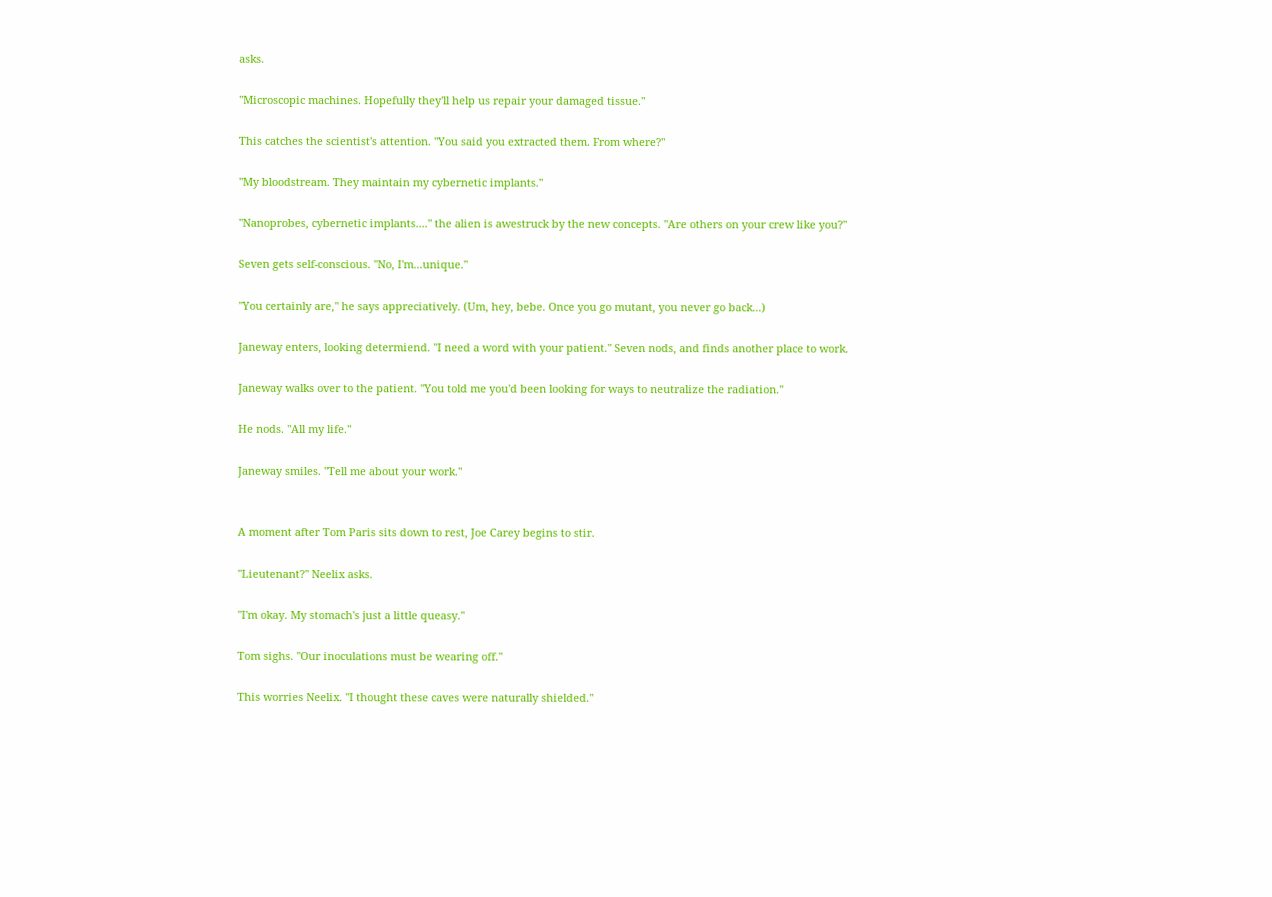asks.

"Microscopic machines. Hopefully they'll help us repair your damaged tissue."

This catches the scientist's attention. "You said you extracted them. From where?"

"My bloodstream. They maintain my cybernetic implants."

"Nanoprobes, cybernetic implants...." the alien is awestruck by the new concepts. "Are others on your crew like you?"

Seven gets self-conscious. "No, I'm...unique."

"You certainly are," he says appreciatively. (Um, hey, bebe. Once you go mutant, you never go back...)

Janeway enters, looking determiend. "I need a word with your patient." Seven nods, and finds another place to work.

Janeway walks over to the patient. "You told me you'd been looking for ways to neutralize the radiation."

He nods. "All my life."

Janeway smiles. "Tell me about your work."


A moment after Tom Paris sits down to rest, Joe Carey begins to stir.

"Lieutenant?" Neelix asks.

"I'm okay. My stomach's just a little queasy."

Tom sighs. "Our inoculations must be wearing off."

This worries Neelix. "I thought these caves were naturally shielded."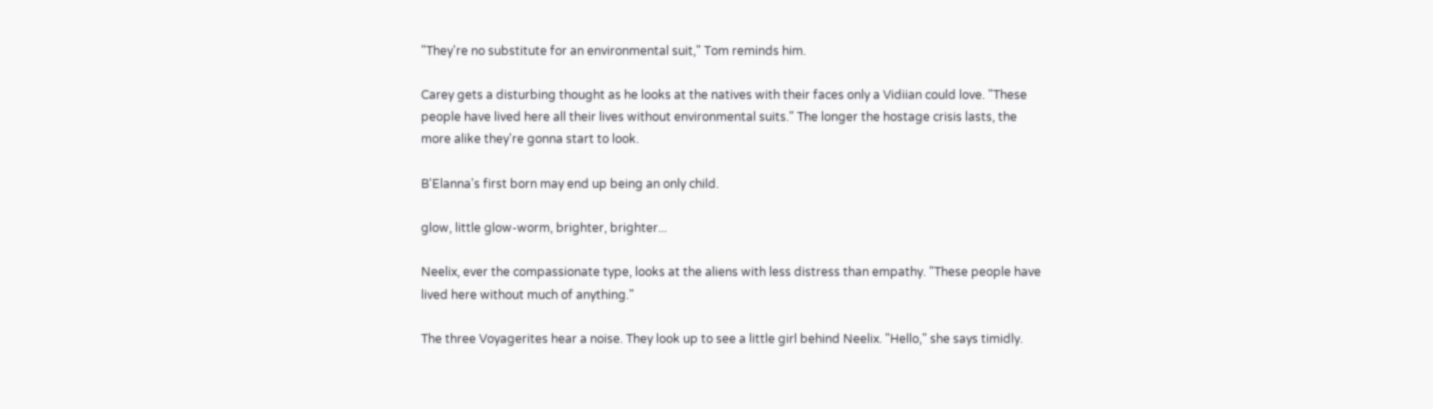"They're no substitute for an environmental suit," Tom reminds him.

Carey gets a disturbing thought as he looks at the natives with their faces only a Vidiian could love. "These people have lived here all their lives without environmental suits." The longer the hostage crisis lasts, the more alike they're gonna start to look.

B'Elanna's first born may end up being an only child.

glow, little glow-worm, brighter, brighter...

Neelix, ever the compassionate type, looks at the aliens with less distress than empathy. "These people have lived here without much of anything."

The three Voyagerites hear a noise. They look up to see a little girl behind Neelix. "Hello," she says timidly.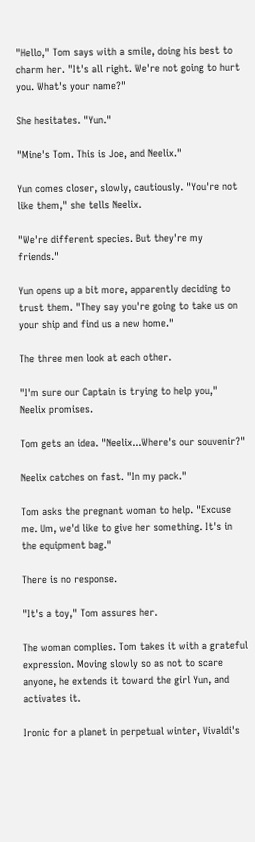"Hello," Tom says with a smile, doing his best to charm her. "It's all right. We're not going to hurt you. What's your name?"

She hesitates. "Yun."

"Mine's Tom. This is Joe, and Neelix."

Yun comes closer, slowly, cautiously. "You're not like them," she tells Neelix.

"We're different species. But they're my friends."

Yun opens up a bit more, apparently deciding to trust them. "They say you're going to take us on your ship and find us a new home."

The three men look at each other.

"I'm sure our Captain is trying to help you," Neelix promises.

Tom gets an idea. "Neelix...Where's our souvenir?"

Neelix catches on fast. "In my pack."

Tom asks the pregnant woman to help. "Excuse me. Um, we'd like to give her something. It's in the equipment bag."

There is no response.

"It's a toy," Tom assures her.

The woman complies. Tom takes it with a grateful expression. Moving slowly so as not to scare anyone, he extends it toward the girl Yun, and activates it.

Ironic for a planet in perpetual winter, Vivaldi's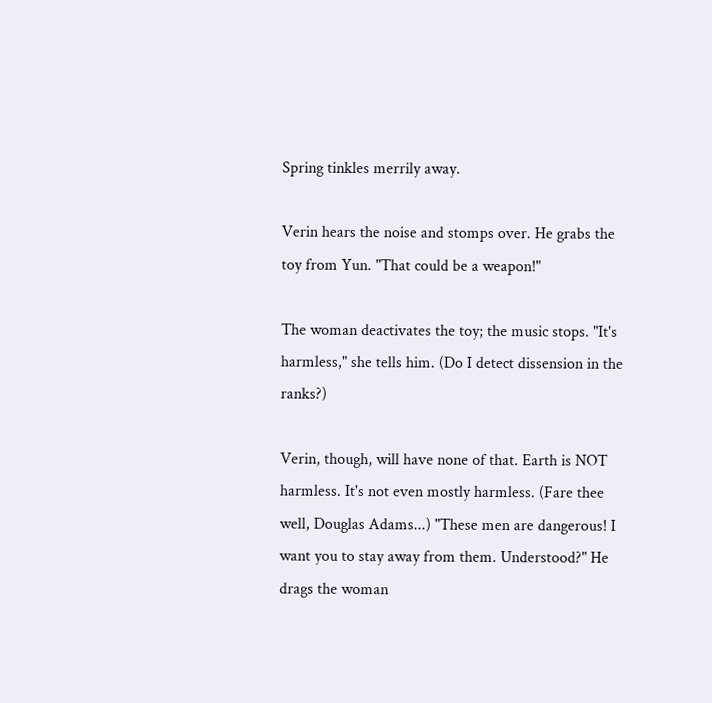Spring tinkles merrily away.

Verin hears the noise and stomps over. He grabs the toy from Yun. "That could be a weapon!"

The woman deactivates the toy; the music stops. "It's harmless," she tells him. (Do I detect dissension in the ranks?)

Verin, though, will have none of that. Earth is NOT harmless. It's not even mostly harmless. (Fare thee well, Douglas Adams...) "These men are dangerous! I want you to stay away from them. Understood?" He drags the woman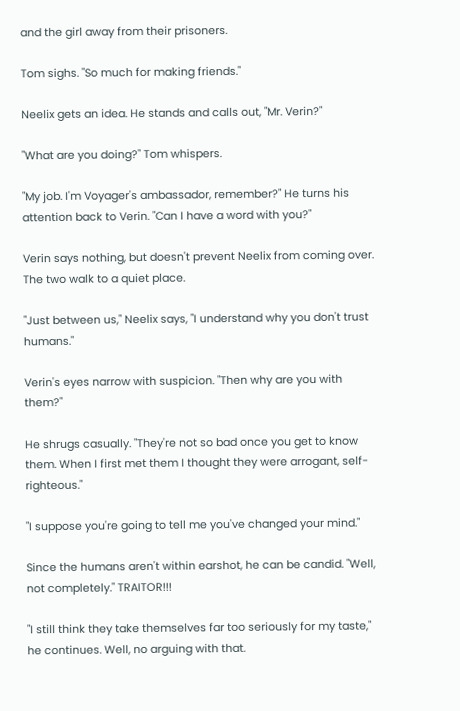and the girl away from their prisoners.

Tom sighs. "So much for making friends."

Neelix gets an idea. He stands and calls out, "Mr. Verin?"

"What are you doing?" Tom whispers.

"My job. I'm Voyager's ambassador, remember?" He turns his attention back to Verin. "Can I have a word with you?"

Verin says nothing, but doesn't prevent Neelix from coming over. The two walk to a quiet place.

"Just between us," Neelix says, "I understand why you don't trust humans."

Verin's eyes narrow with suspicion. "Then why are you with them?"

He shrugs casually. "They're not so bad once you get to know them. When I first met them I thought they were arrogant, self-righteous."

"I suppose you're going to tell me you've changed your mind."

Since the humans aren't within earshot, he can be candid. "Well, not completely." TRAITOR!!!

"I still think they take themselves far too seriously for my taste," he continues. Well, no arguing with that.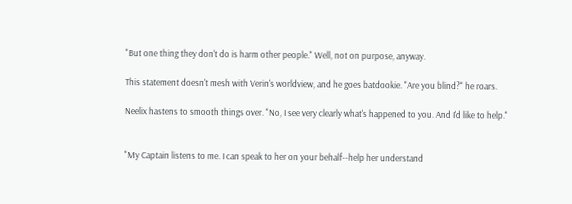"But one thing they don't do is harm other people." Well, not on purpose, anyway.

This statement doesn't mesh with Verin's worldview, and he goes batdookie. "Are you blind?" he roars.

Neelix hastens to smooth things over. "No, I see very clearly what's happened to you. And I'd like to help."


"My Captain listens to me. I can speak to her on your behalf--help her understand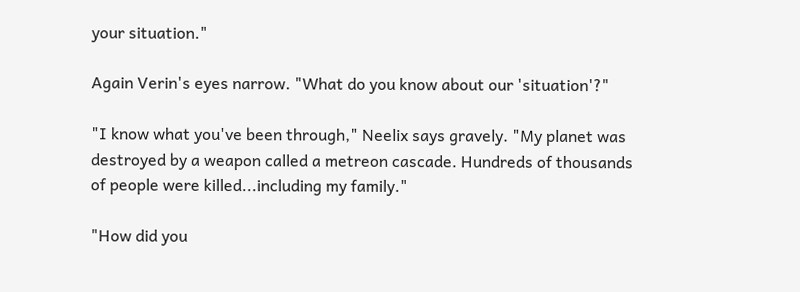your situation."

Again Verin's eyes narrow. "What do you know about our 'situation'?"

"I know what you've been through," Neelix says gravely. "My planet was destroyed by a weapon called a metreon cascade. Hundreds of thousands of people were killed...including my family."

"How did you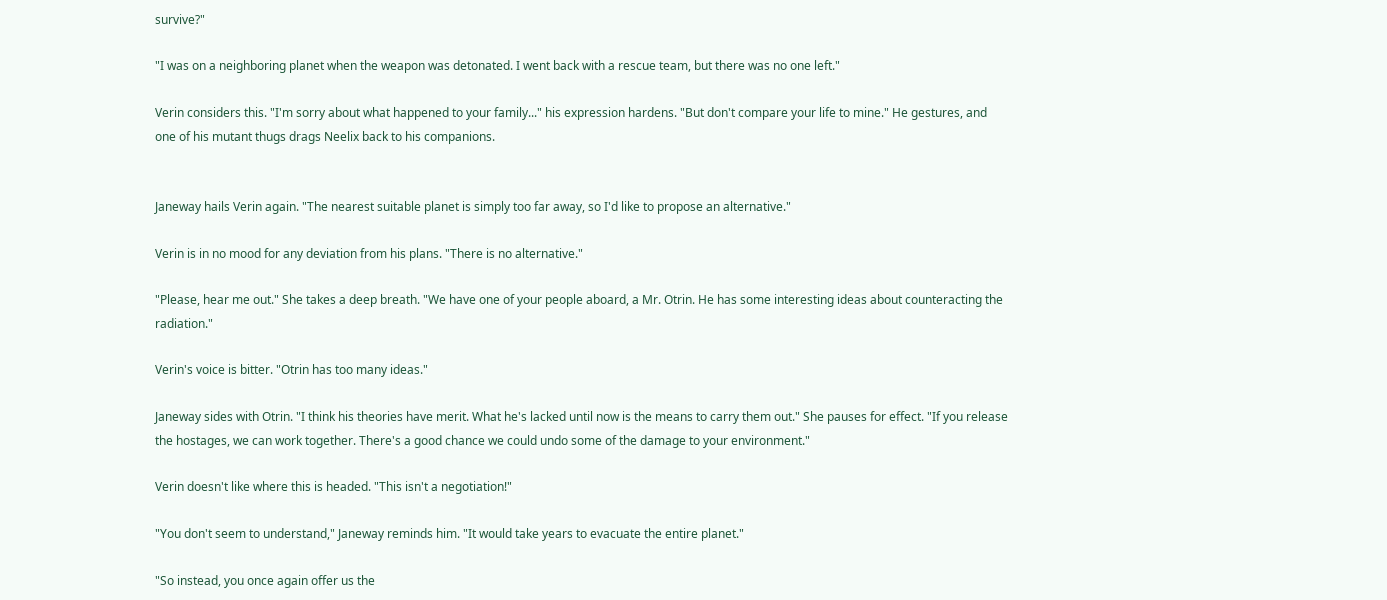survive?"

"I was on a neighboring planet when the weapon was detonated. I went back with a rescue team, but there was no one left."

Verin considers this. "I'm sorry about what happened to your family..." his expression hardens. "But don't compare your life to mine." He gestures, and one of his mutant thugs drags Neelix back to his companions.


Janeway hails Verin again. "The nearest suitable planet is simply too far away, so I'd like to propose an alternative."

Verin is in no mood for any deviation from his plans. "There is no alternative."

"Please, hear me out." She takes a deep breath. "We have one of your people aboard, a Mr. Otrin. He has some interesting ideas about counteracting the radiation."

Verin's voice is bitter. "Otrin has too many ideas."

Janeway sides with Otrin. "I think his theories have merit. What he's lacked until now is the means to carry them out." She pauses for effect. "If you release the hostages, we can work together. There's a good chance we could undo some of the damage to your environment."

Verin doesn't like where this is headed. "This isn't a negotiation!"

"You don't seem to understand," Janeway reminds him. "It would take years to evacuate the entire planet."

"So instead, you once again offer us the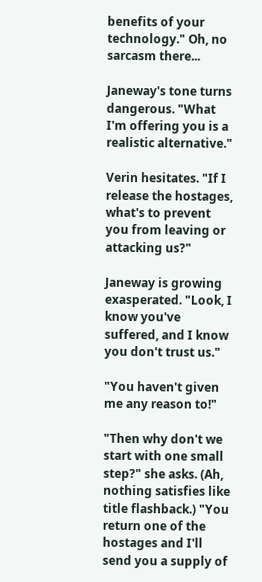benefits of your technology." Oh, no sarcasm there...

Janeway's tone turns dangerous. "What I'm offering you is a realistic alternative."

Verin hesitates. "If I release the hostages, what's to prevent you from leaving or attacking us?"

Janeway is growing exasperated. "Look, I know you've suffered, and I know you don't trust us."

"You haven't given me any reason to!"

"Then why don't we start with one small step?" she asks. (Ah, nothing satisfies like title flashback.) "You return one of the hostages and I'll send you a supply of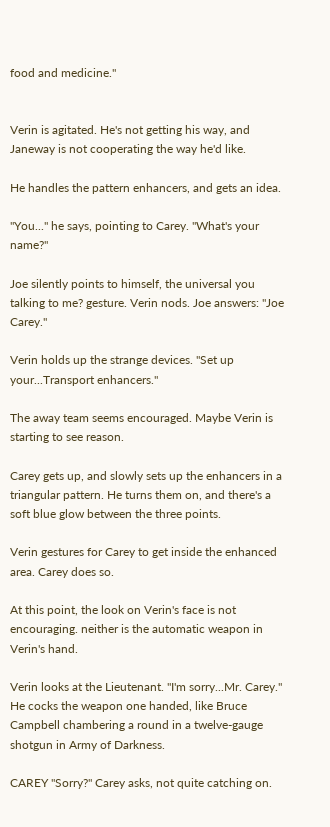food and medicine."


Verin is agitated. He's not getting his way, and Janeway is not cooperating the way he'd like.

He handles the pattern enhancers, and gets an idea.

"You..." he says, pointing to Carey. "What's your name?"

Joe silently points to himself, the universal you talking to me? gesture. Verin nods. Joe answers: "Joe Carey."

Verin holds up the strange devices. "Set up your...Transport enhancers."

The away team seems encouraged. Maybe Verin is starting to see reason.

Carey gets up, and slowly sets up the enhancers in a triangular pattern. He turns them on, and there's a soft blue glow between the three points.

Verin gestures for Carey to get inside the enhanced area. Carey does so.

At this point, the look on Verin's face is not encouraging. neither is the automatic weapon in Verin's hand.

Verin looks at the Lieutenant. "I'm sorry...Mr. Carey." He cocks the weapon one handed, like Bruce Campbell chambering a round in a twelve-gauge shotgun in Army of Darkness.

CAREY "Sorry?" Carey asks, not quite catching on.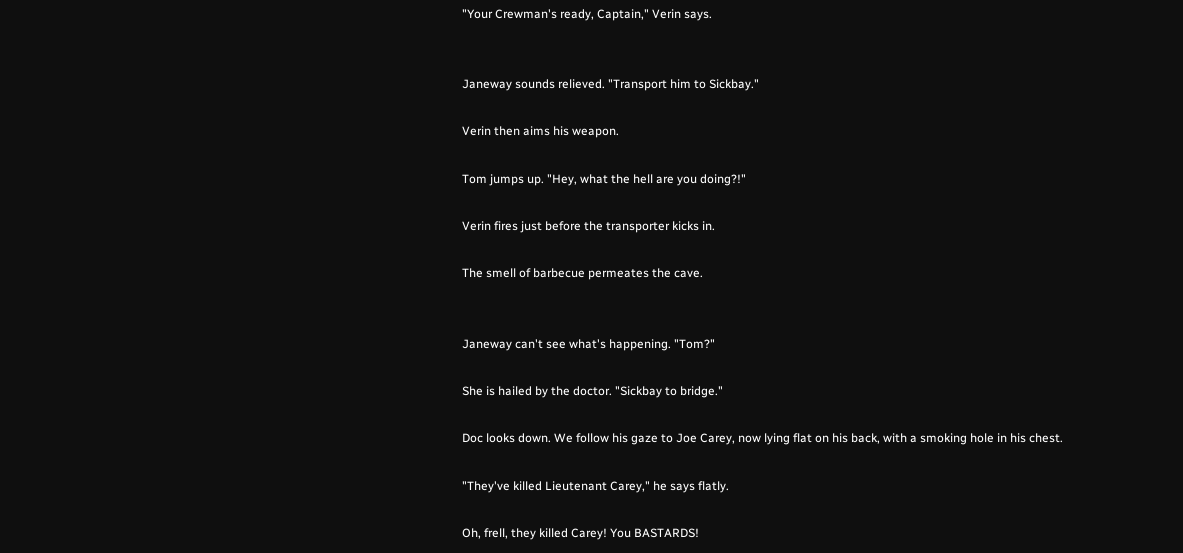"Your Crewman's ready, Captain," Verin says.


Janeway sounds relieved. "Transport him to Sickbay."

Verin then aims his weapon.

Tom jumps up. "Hey, what the hell are you doing?!"

Verin fires just before the transporter kicks in.

The smell of barbecue permeates the cave.


Janeway can't see what's happening. "Tom?"

She is hailed by the doctor. "Sickbay to bridge."

Doc looks down. We follow his gaze to Joe Carey, now lying flat on his back, with a smoking hole in his chest.

"They've killed Lieutenant Carey," he says flatly.

Oh, frell, they killed Carey! You BASTARDS!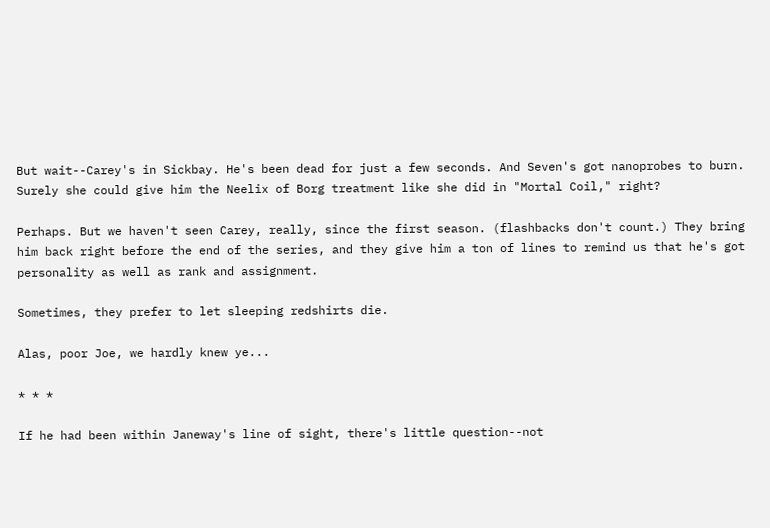But wait--Carey's in Sickbay. He's been dead for just a few seconds. And Seven's got nanoprobes to burn. Surely she could give him the Neelix of Borg treatment like she did in "Mortal Coil," right?

Perhaps. But we haven't seen Carey, really, since the first season. (flashbacks don't count.) They bring him back right before the end of the series, and they give him a ton of lines to remind us that he's got personality as well as rank and assignment.

Sometimes, they prefer to let sleeping redshirts die.

Alas, poor Joe, we hardly knew ye...

* * *

If he had been within Janeway's line of sight, there's little question--not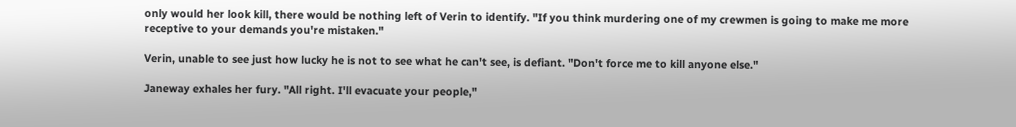only would her look kill, there would be nothing left of Verin to identify. "If you think murdering one of my crewmen is going to make me more receptive to your demands you're mistaken."

Verin, unable to see just how lucky he is not to see what he can't see, is defiant. "Don't force me to kill anyone else."

Janeway exhales her fury. "All right. I'll evacuate your people,"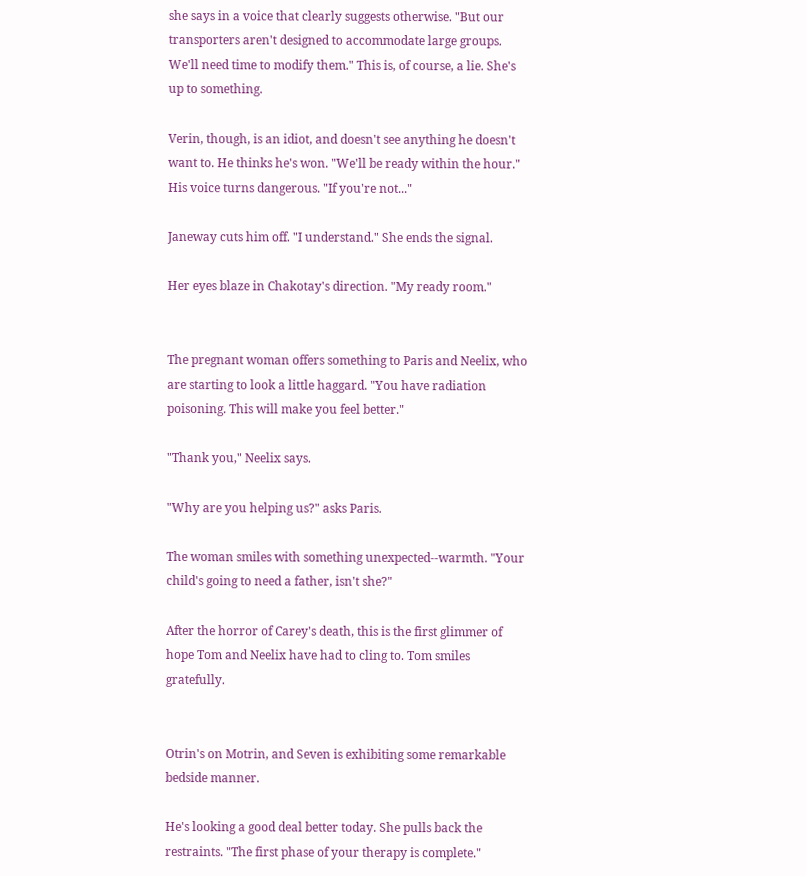she says in a voice that clearly suggests otherwise. "But our transporters aren't designed to accommodate large groups. We'll need time to modify them." This is, of course, a lie. She's up to something.

Verin, though, is an idiot, and doesn't see anything he doesn't want to. He thinks he's won. "We'll be ready within the hour." His voice turns dangerous. "If you're not..."

Janeway cuts him off. "I understand." She ends the signal.

Her eyes blaze in Chakotay's direction. "My ready room."


The pregnant woman offers something to Paris and Neelix, who are starting to look a little haggard. "You have radiation poisoning. This will make you feel better."

"Thank you," Neelix says.

"Why are you helping us?" asks Paris.

The woman smiles with something unexpected--warmth. "Your child's going to need a father, isn't she?"

After the horror of Carey's death, this is the first glimmer of hope Tom and Neelix have had to cling to. Tom smiles gratefully.


Otrin's on Motrin, and Seven is exhibiting some remarkable bedside manner.

He's looking a good deal better today. She pulls back the restraints. "The first phase of your therapy is complete."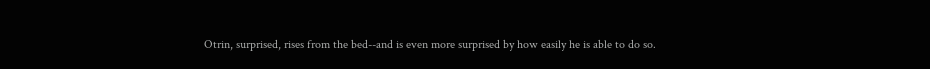Otrin, surprised, rises from the bed--and is even more surprised by how easily he is able to do so.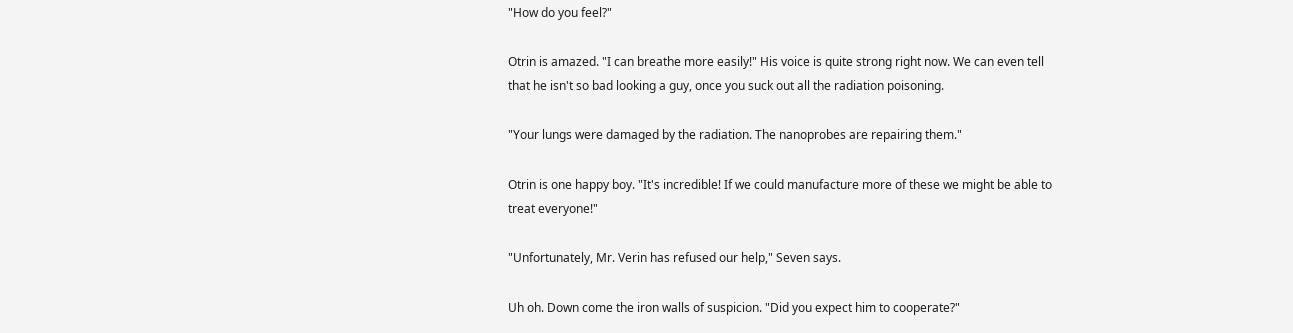"How do you feel?"

Otrin is amazed. "I can breathe more easily!" His voice is quite strong right now. We can even tell that he isn't so bad looking a guy, once you suck out all the radiation poisoning.

"Your lungs were damaged by the radiation. The nanoprobes are repairing them."

Otrin is one happy boy. "It's incredible! If we could manufacture more of these we might be able to treat everyone!"

"Unfortunately, Mr. Verin has refused our help," Seven says.

Uh oh. Down come the iron walls of suspicion. "Did you expect him to cooperate?"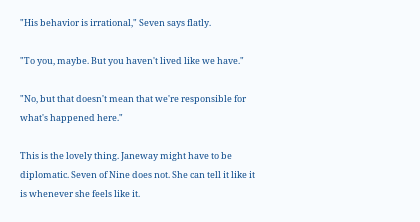"His behavior is irrational," Seven says flatly.

"To you, maybe. But you haven't lived like we have."

"No, but that doesn't mean that we're responsible for what's happened here."

This is the lovely thing. Janeway might have to be diplomatic. Seven of Nine does not. She can tell it like it is whenever she feels like it.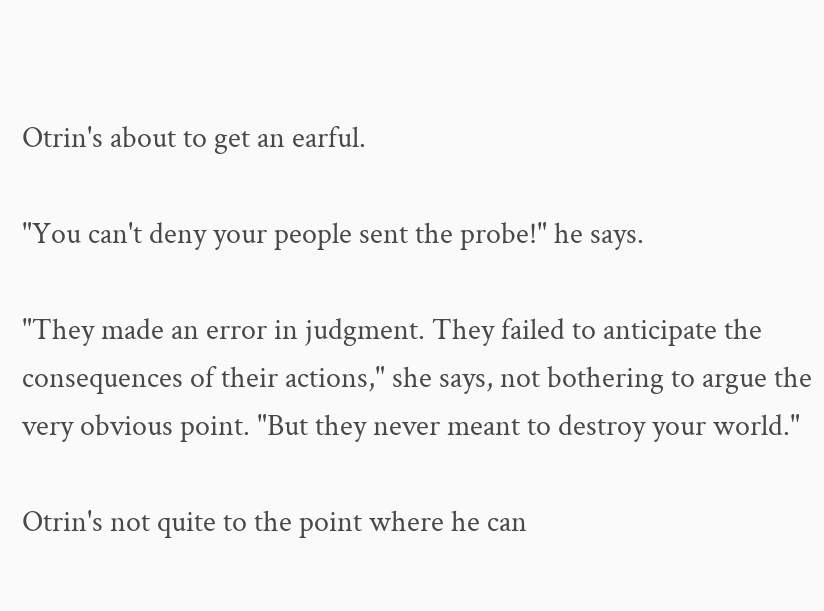Otrin's about to get an earful.

"You can't deny your people sent the probe!" he says.

"They made an error in judgment. They failed to anticipate the consequences of their actions," she says, not bothering to argue the very obvious point. "But they never meant to destroy your world."

Otrin's not quite to the point where he can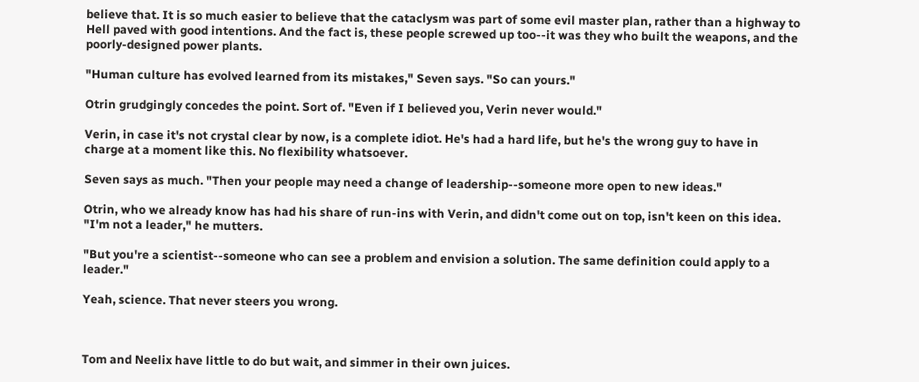believe that. It is so much easier to believe that the cataclysm was part of some evil master plan, rather than a highway to Hell paved with good intentions. And the fact is, these people screwed up too--it was they who built the weapons, and the poorly-designed power plants.

"Human culture has evolved learned from its mistakes," Seven says. "So can yours."

Otrin grudgingly concedes the point. Sort of. "Even if I believed you, Verin never would."

Verin, in case it's not crystal clear by now, is a complete idiot. He's had a hard life, but he's the wrong guy to have in charge at a moment like this. No flexibility whatsoever.

Seven says as much. "Then your people may need a change of leadership--someone more open to new ideas."

Otrin, who we already know has had his share of run-ins with Verin, and didn't come out on top, isn't keen on this idea. "I'm not a leader," he mutters.

"But you're a scientist--someone who can see a problem and envision a solution. The same definition could apply to a leader."

Yeah, science. That never steers you wrong.



Tom and Neelix have little to do but wait, and simmer in their own juices.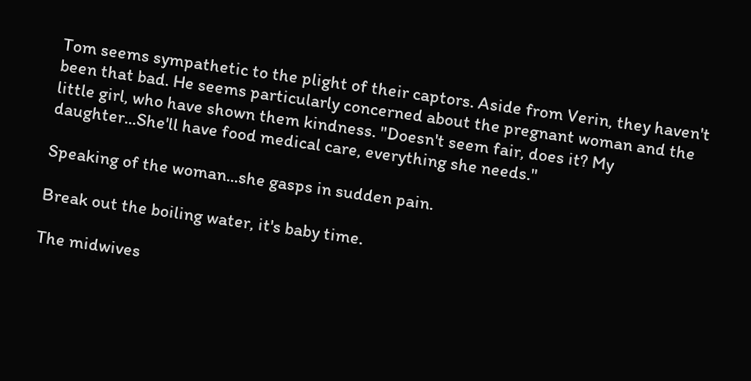Tom seems sympathetic to the plight of their captors. Aside from Verin, they haven't been that bad. He seems particularly concerned about the pregnant woman and the little girl, who have shown them kindness. "Doesn't seem fair, does it? My daughter...She'll have food medical care, everything she needs."

Speaking of the woman...she gasps in sudden pain.

Break out the boiling water, it's baby time.

The midwives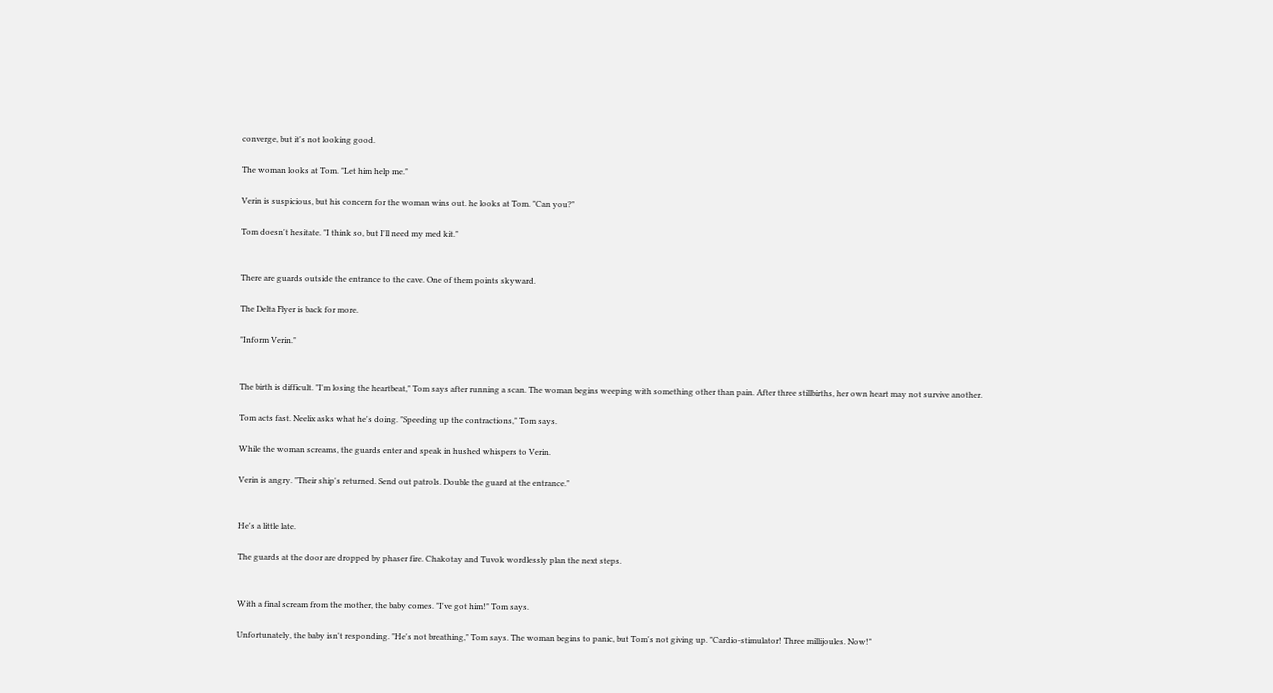converge, but it's not looking good.

The woman looks at Tom. "Let him help me."

Verin is suspicious, but his concern for the woman wins out. he looks at Tom. "Can you?"

Tom doesn't hesitate. "I think so, but I'll need my med kit."


There are guards outside the entrance to the cave. One of them points skyward.

The Delta Flyer is back for more.

"Inform Verin."


The birth is difficult. "I'm losing the heartbeat," Tom says after running a scan. The woman begins weeping with something other than pain. After three stillbirths, her own heart may not survive another.

Tom acts fast. Neelix asks what he's doing. "Speeding up the contractions," Tom says.

While the woman screams, the guards enter and speak in hushed whispers to Verin.

Verin is angry. "Their ship's returned. Send out patrols. Double the guard at the entrance."


He's a little late.

The guards at the door are dropped by phaser fire. Chakotay and Tuvok wordlessly plan the next steps.


With a final scream from the mother, the baby comes. "I've got him!" Tom says.

Unfortunately, the baby isn't responding. "He's not breathing," Tom says. The woman begins to panic, but Tom's not giving up. "Cardio-stimulator! Three millijoules. Now!"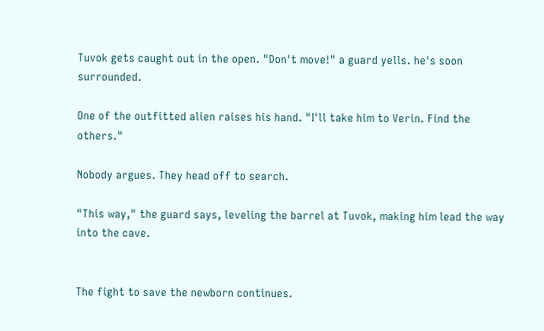Tuvok gets caught out in the open. "Don't move!" a guard yells. he's soon surrounded.

One of the outfitted alien raises his hand. "I'll take him to Verin. Find the others."

Nobody argues. They head off to search.

"This way," the guard says, leveling the barrel at Tuvok, making him lead the way into the cave.


The fight to save the newborn continues.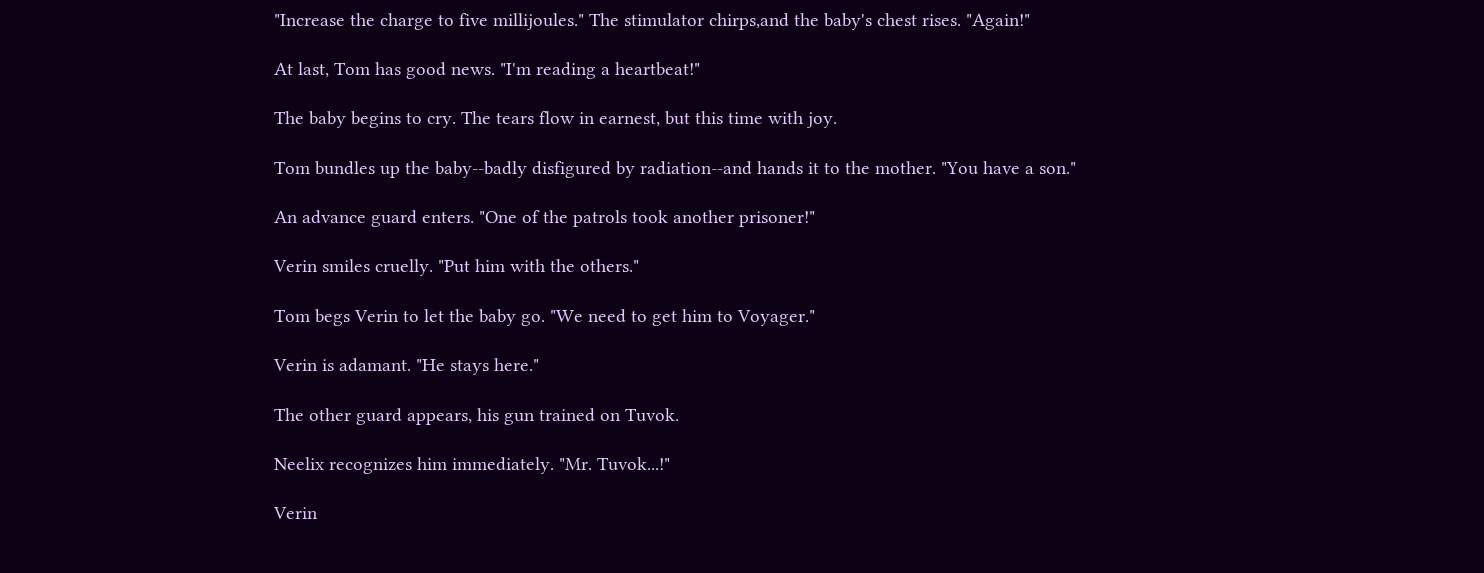"Increase the charge to five millijoules." The stimulator chirps,and the baby's chest rises. "Again!"

At last, Tom has good news. "I'm reading a heartbeat!"

The baby begins to cry. The tears flow in earnest, but this time with joy.

Tom bundles up the baby--badly disfigured by radiation--and hands it to the mother. "You have a son."

An advance guard enters. "One of the patrols took another prisoner!"

Verin smiles cruelly. "Put him with the others."

Tom begs Verin to let the baby go. "We need to get him to Voyager."

Verin is adamant. "He stays here."

The other guard appears, his gun trained on Tuvok.

Neelix recognizes him immediately. "Mr. Tuvok...!"

Verin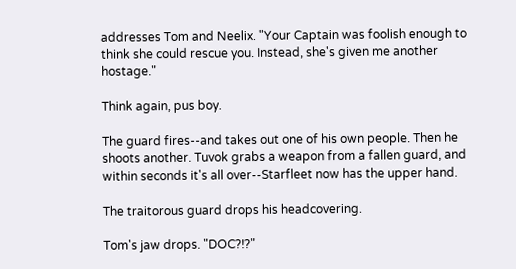addresses Tom and Neelix. "Your Captain was foolish enough to think she could rescue you. Instead, she's given me another hostage."

Think again, pus boy.

The guard fires--and takes out one of his own people. Then he shoots another. Tuvok grabs a weapon from a fallen guard, and within seconds it's all over--Starfleet now has the upper hand.

The traitorous guard drops his headcovering.

Tom's jaw drops. "DOC?!?"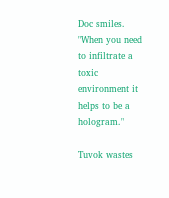Doc smiles. "When you need to infiltrate a toxic environment it helps to be a hologram."

Tuvok wastes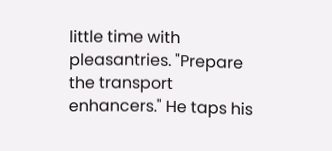little time with pleasantries. "Prepare the transport enhancers." He taps his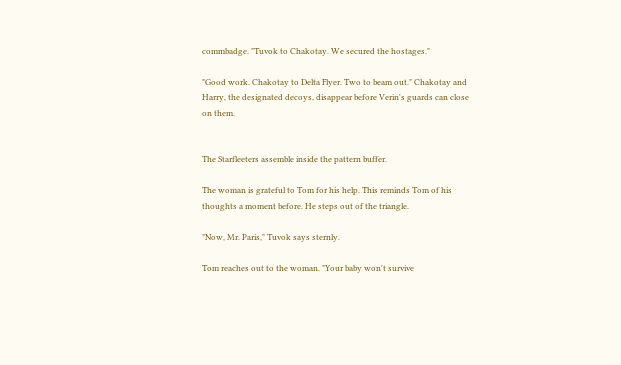commbadge. "Tuvok to Chakotay. We secured the hostages."

"Good work. Chakotay to Delta Flyer. Two to beam out." Chakotay and Harry, the designated decoys, disappear before Verin's guards can close on them.


The Starfleeters assemble inside the pattern buffer.

The woman is grateful to Tom for his help. This reminds Tom of his thoughts a moment before. He steps out of the triangle.

"Now, Mr. Paris," Tuvok says sternly.

Tom reaches out to the woman. "Your baby won't survive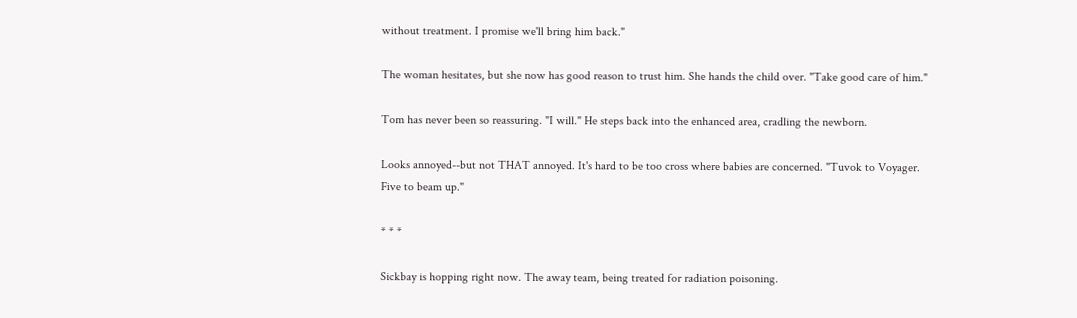without treatment. I promise we'll bring him back."

The woman hesitates, but she now has good reason to trust him. She hands the child over. "Take good care of him."

Tom has never been so reassuring. "I will." He steps back into the enhanced area, cradling the newborn.

Looks annoyed--but not THAT annoyed. It's hard to be too cross where babies are concerned. "Tuvok to Voyager. Five to beam up."

* * *

Sickbay is hopping right now. The away team, being treated for radiation poisoning.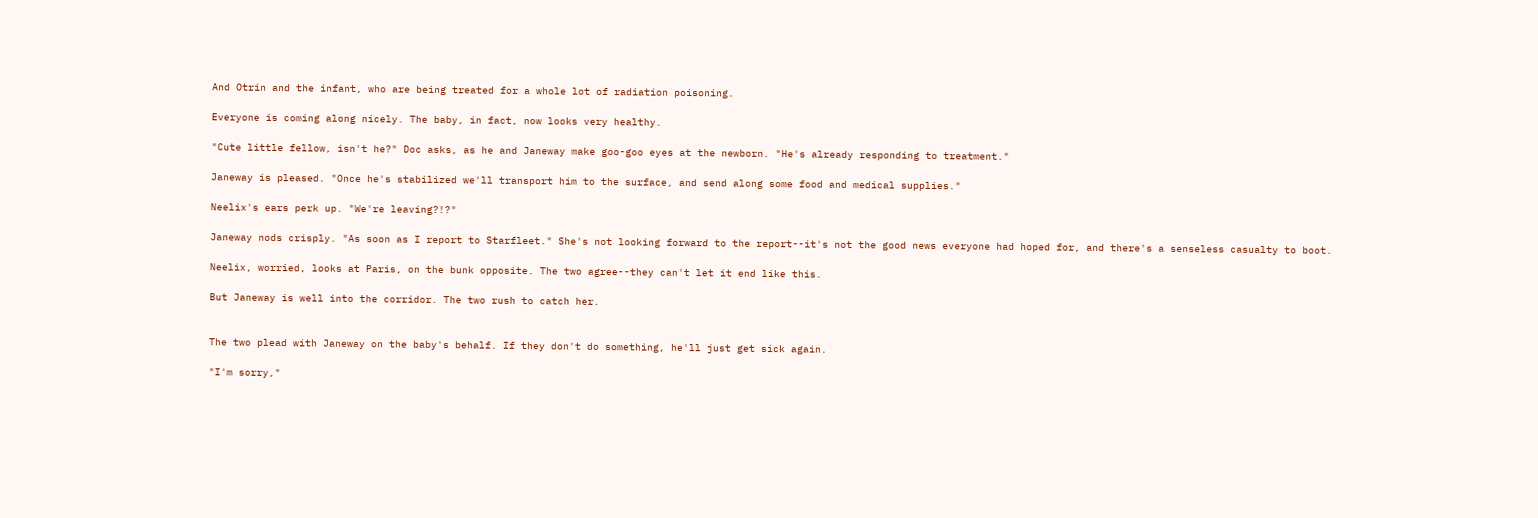And Otrin and the infant, who are being treated for a whole lot of radiation poisoning.

Everyone is coming along nicely. The baby, in fact, now looks very healthy.

"Cute little fellow, isn't he?" Doc asks, as he and Janeway make goo-goo eyes at the newborn. "He's already responding to treatment."

Janeway is pleased. "Once he's stabilized we'll transport him to the surface, and send along some food and medical supplies."

Neelix's ears perk up. "We're leaving?!?"

Janeway nods crisply. "As soon as I report to Starfleet." She's not looking forward to the report--it's not the good news everyone had hoped for, and there's a senseless casualty to boot.

Neelix, worried, looks at Paris, on the bunk opposite. The two agree--they can't let it end like this.

But Janeway is well into the corridor. The two rush to catch her.


The two plead with Janeway on the baby's behalf. If they don't do something, he'll just get sick again.

"I'm sorry,"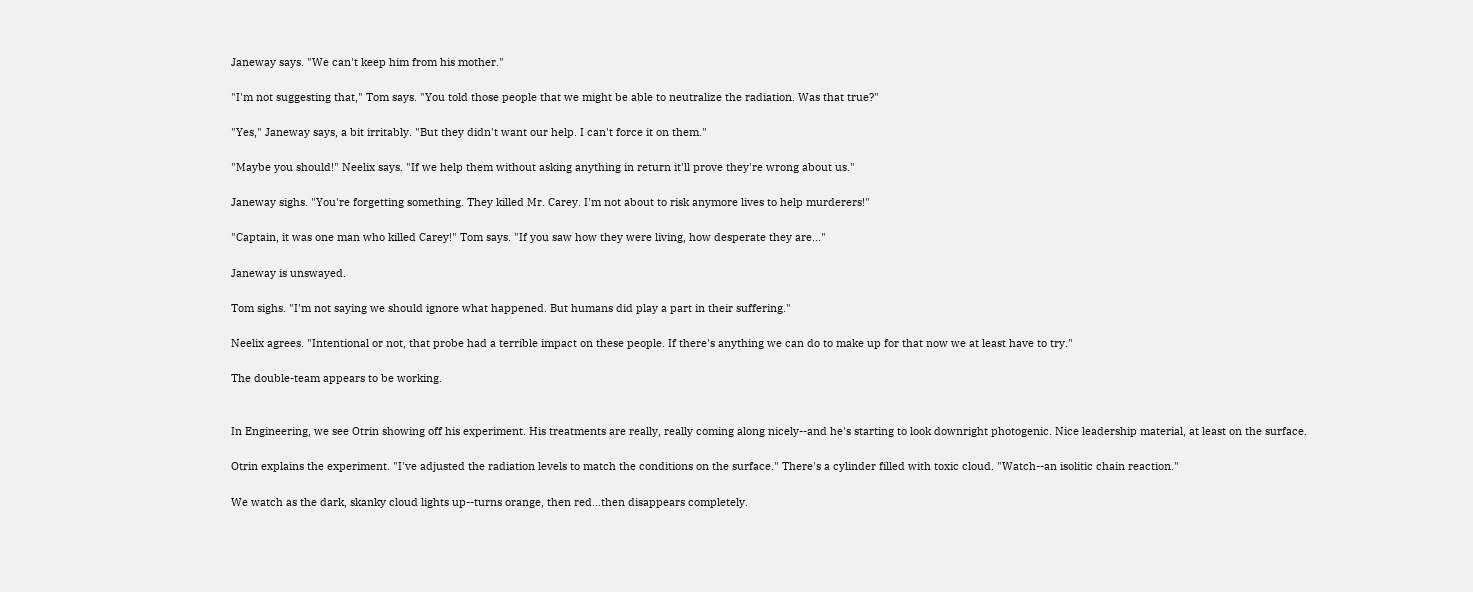Janeway says. "We can't keep him from his mother."

"I'm not suggesting that," Tom says. "You told those people that we might be able to neutralize the radiation. Was that true?"

"Yes," Janeway says, a bit irritably. "But they didn't want our help. I can't force it on them."

"Maybe you should!" Neelix says. "If we help them without asking anything in return it'll prove they're wrong about us."

Janeway sighs. "You're forgetting something. They killed Mr. Carey. I'm not about to risk anymore lives to help murderers!"

"Captain, it was one man who killed Carey!" Tom says. "If you saw how they were living, how desperate they are..."

Janeway is unswayed.

Tom sighs. "I'm not saying we should ignore what happened. But humans did play a part in their suffering."

Neelix agrees. "Intentional or not, that probe had a terrible impact on these people. If there's anything we can do to make up for that now we at least have to try."

The double-team appears to be working.


In Engineering, we see Otrin showing off his experiment. His treatments are really, really coming along nicely--and he's starting to look downright photogenic. Nice leadership material, at least on the surface.

Otrin explains the experiment. "I've adjusted the radiation levels to match the conditions on the surface." There's a cylinder filled with toxic cloud. "Watch--an isolitic chain reaction."

We watch as the dark, skanky cloud lights up--turns orange, then red...then disappears completely.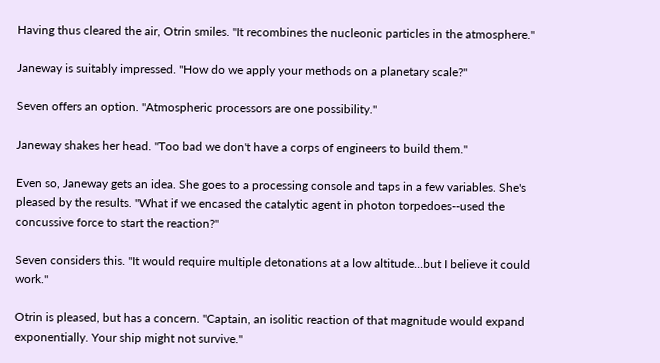Having thus cleared the air, Otrin smiles. "It recombines the nucleonic particles in the atmosphere."

Janeway is suitably impressed. "How do we apply your methods on a planetary scale?"

Seven offers an option. "Atmospheric processors are one possibility."

Janeway shakes her head. "Too bad we don't have a corps of engineers to build them."

Even so, Janeway gets an idea. She goes to a processing console and taps in a few variables. She's pleased by the results. "What if we encased the catalytic agent in photon torpedoes--used the concussive force to start the reaction?"

Seven considers this. "It would require multiple detonations at a low altitude...but I believe it could work."

Otrin is pleased, but has a concern. "Captain, an isolitic reaction of that magnitude would expand exponentially. Your ship might not survive."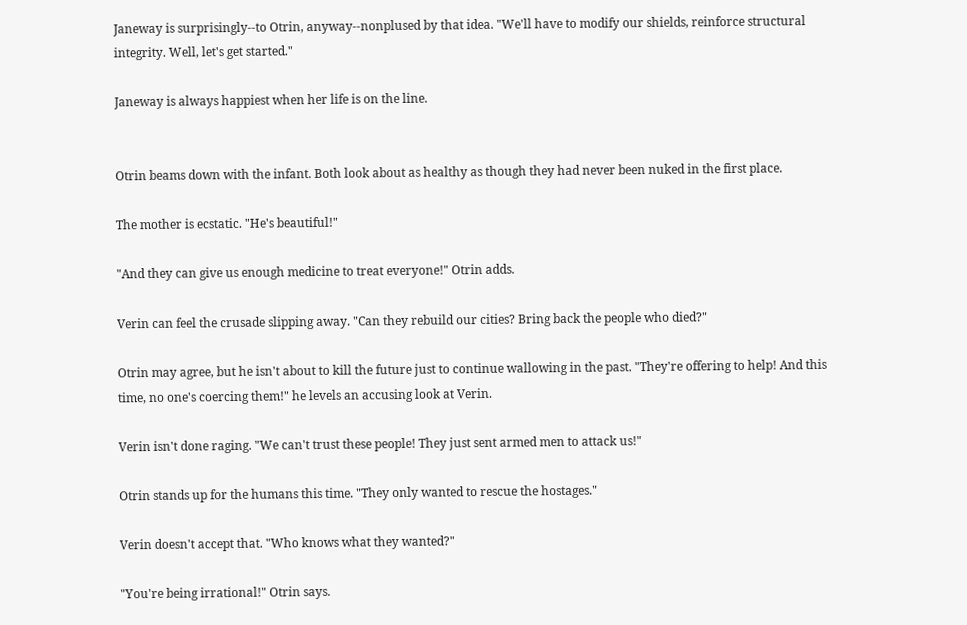Janeway is surprisingly--to Otrin, anyway--nonplused by that idea. "We'll have to modify our shields, reinforce structural integrity. Well, let's get started."

Janeway is always happiest when her life is on the line.


Otrin beams down with the infant. Both look about as healthy as though they had never been nuked in the first place.

The mother is ecstatic. "He's beautiful!"

"And they can give us enough medicine to treat everyone!" Otrin adds.

Verin can feel the crusade slipping away. "Can they rebuild our cities? Bring back the people who died?"

Otrin may agree, but he isn't about to kill the future just to continue wallowing in the past. "They're offering to help! And this time, no one's coercing them!" he levels an accusing look at Verin.

Verin isn't done raging. "We can't trust these people! They just sent armed men to attack us!"

Otrin stands up for the humans this time. "They only wanted to rescue the hostages."

Verin doesn't accept that. "Who knows what they wanted?"

"You're being irrational!" Otrin says.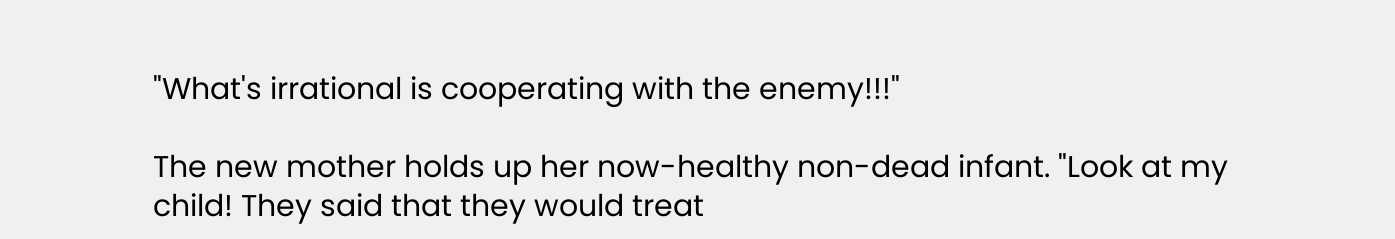"What's irrational is cooperating with the enemy!!!"

The new mother holds up her now-healthy non-dead infant. "Look at my child! They said that they would treat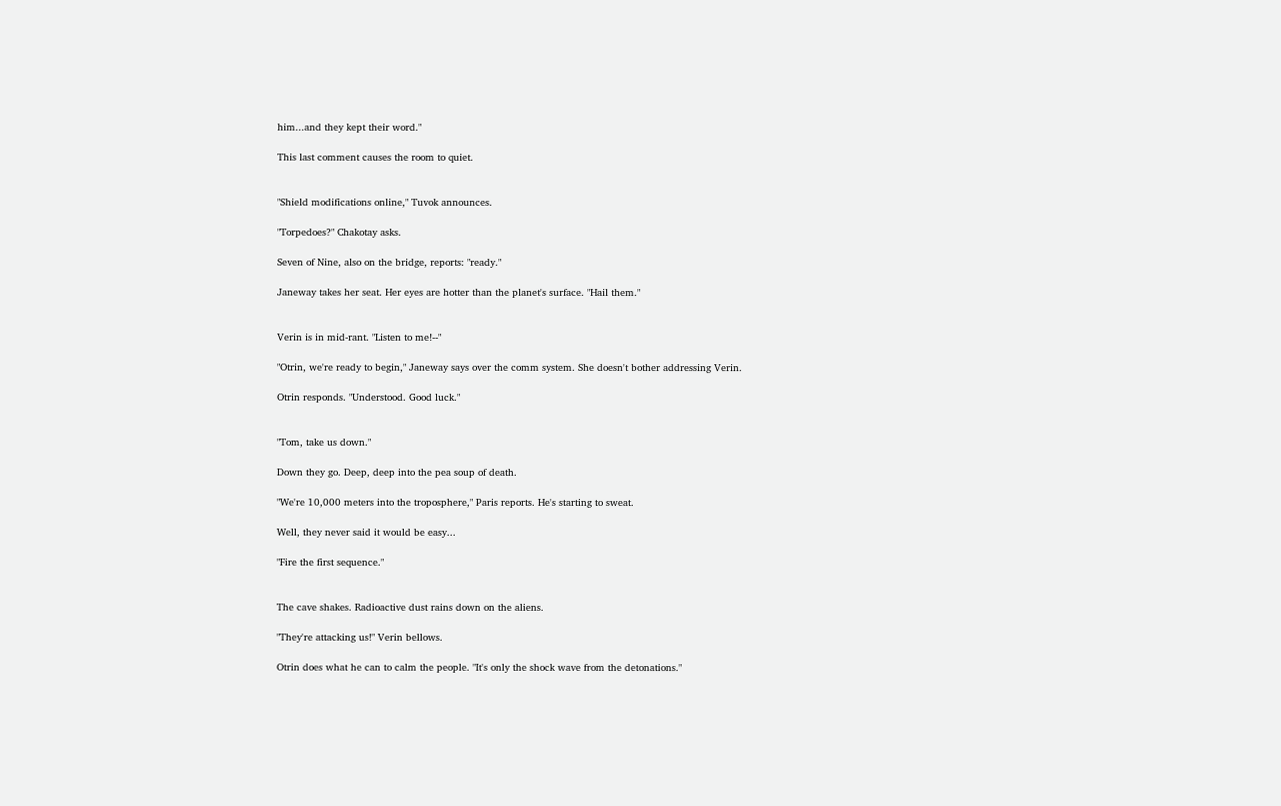him...and they kept their word."

This last comment causes the room to quiet.


"Shield modifications online," Tuvok announces.

"Torpedoes?" Chakotay asks.

Seven of Nine, also on the bridge, reports: "ready."

Janeway takes her seat. Her eyes are hotter than the planet's surface. "Hail them."


Verin is in mid-rant. "Listen to me!--"

"Otrin, we're ready to begin," Janeway says over the comm system. She doesn't bother addressing Verin.

Otrin responds. "Understood. Good luck."


"Tom, take us down."

Down they go. Deep, deep into the pea soup of death.

"We're 10,000 meters into the troposphere," Paris reports. He's starting to sweat.

Well, they never said it would be easy...

"Fire the first sequence."


The cave shakes. Radioactive dust rains down on the aliens.

"They're attacking us!" Verin bellows.

Otrin does what he can to calm the people. "It's only the shock wave from the detonations."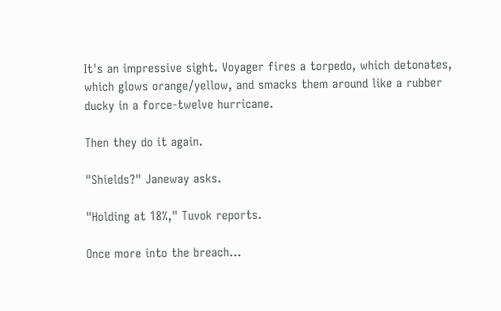It's an impressive sight. Voyager fires a torpedo, which detonates, which glows orange/yellow, and smacks them around like a rubber ducky in a force-twelve hurricane.

Then they do it again.

"Shields?" Janeway asks.

"Holding at 18%," Tuvok reports.

Once more into the breach...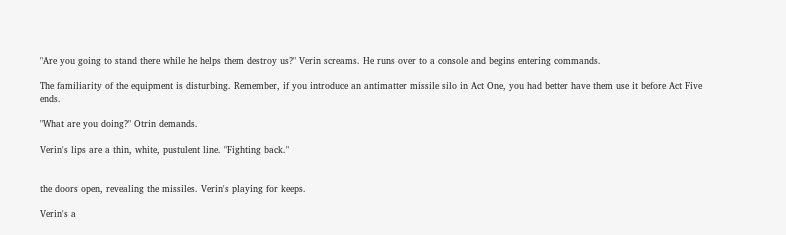"Are you going to stand there while he helps them destroy us?" Verin screams. He runs over to a console and begins entering commands.

The familiarity of the equipment is disturbing. Remember, if you introduce an antimatter missile silo in Act One, you had better have them use it before Act Five ends.

"What are you doing?" Otrin demands.

Verin's lips are a thin, white, pustulent line. "Fighting back."


the doors open, revealing the missiles. Verin's playing for keeps.

Verin's a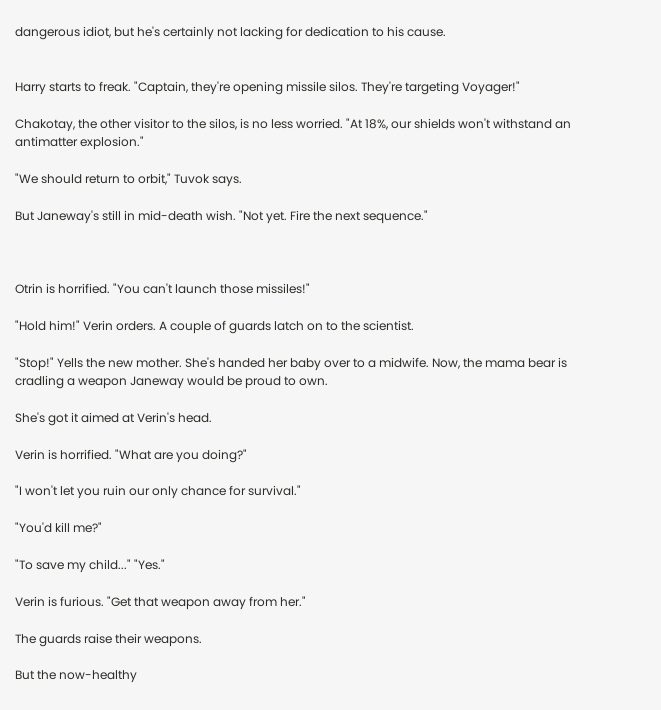dangerous idiot, but he's certainly not lacking for dedication to his cause.


Harry starts to freak. "Captain, they're opening missile silos. They're targeting Voyager!"

Chakotay, the other visitor to the silos, is no less worried. "At 18%, our shields won't withstand an antimatter explosion."

"We should return to orbit," Tuvok says.

But Janeway's still in mid-death wish. "Not yet. Fire the next sequence."



Otrin is horrified. "You can't launch those missiles!"

"Hold him!" Verin orders. A couple of guards latch on to the scientist.

"Stop!" Yells the new mother. She's handed her baby over to a midwife. Now, the mama bear is cradling a weapon Janeway would be proud to own.

She's got it aimed at Verin's head.

Verin is horrified. "What are you doing?"

"I won't let you ruin our only chance for survival."

"You'd kill me?"

"To save my child..." "Yes."

Verin is furious. "Get that weapon away from her."

The guards raise their weapons.

But the now-healthy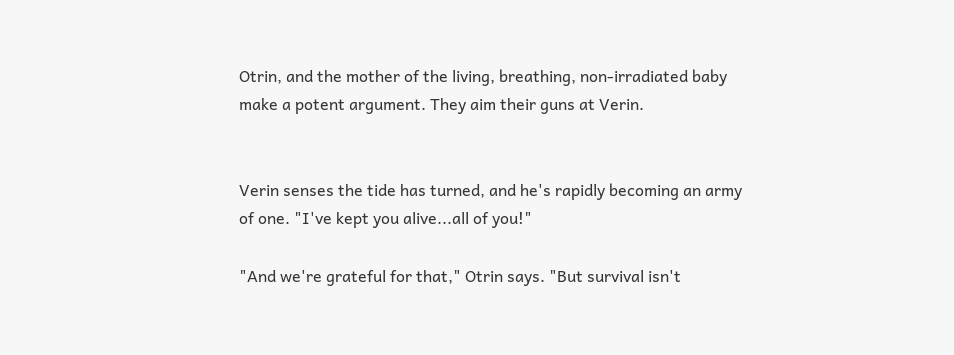Otrin, and the mother of the living, breathing, non-irradiated baby make a potent argument. They aim their guns at Verin.


Verin senses the tide has turned, and he's rapidly becoming an army of one. "I've kept you alive...all of you!"

"And we're grateful for that," Otrin says. "But survival isn't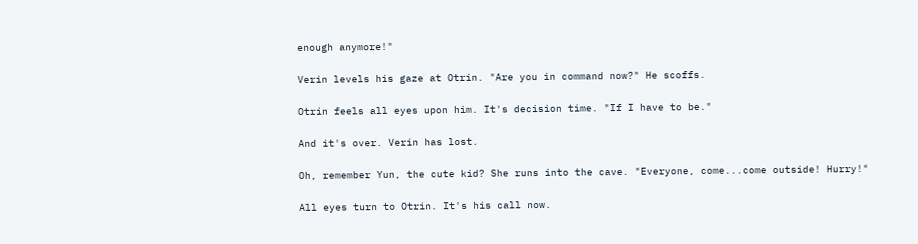enough anymore!"

Verin levels his gaze at Otrin. "Are you in command now?" He scoffs.

Otrin feels all eyes upon him. It's decision time. "If I have to be."

And it's over. Verin has lost.

Oh, remember Yun, the cute kid? She runs into the cave. "Everyone, come...come outside! Hurry!"

All eyes turn to Otrin. It's his call now.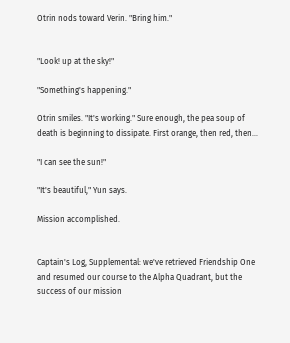Otrin nods toward Verin. "Bring him."


"Look! up at the sky!"

"Something's happening."

Otrin smiles. "It's working." Sure enough, the pea soup of death is beginning to dissipate. First orange, then red, then...

"I can see the sun!"

"It's beautiful," Yun says.

Mission accomplished.


Captain's Log, Supplemental: we've retrieved Friendship One and resumed our course to the Alpha Quadrant, but the success of our mission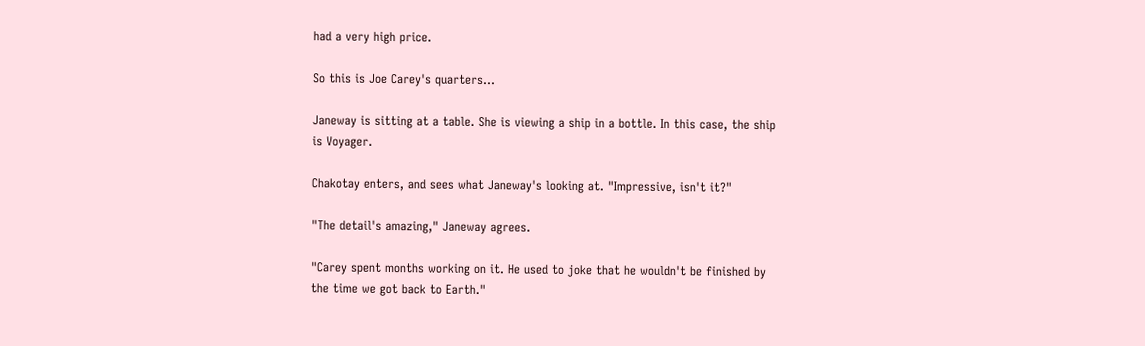had a very high price.

So this is Joe Carey's quarters...

Janeway is sitting at a table. She is viewing a ship in a bottle. In this case, the ship is Voyager.

Chakotay enters, and sees what Janeway's looking at. "Impressive, isn't it?"

"The detail's amazing," Janeway agrees.

"Carey spent months working on it. He used to joke that he wouldn't be finished by the time we got back to Earth."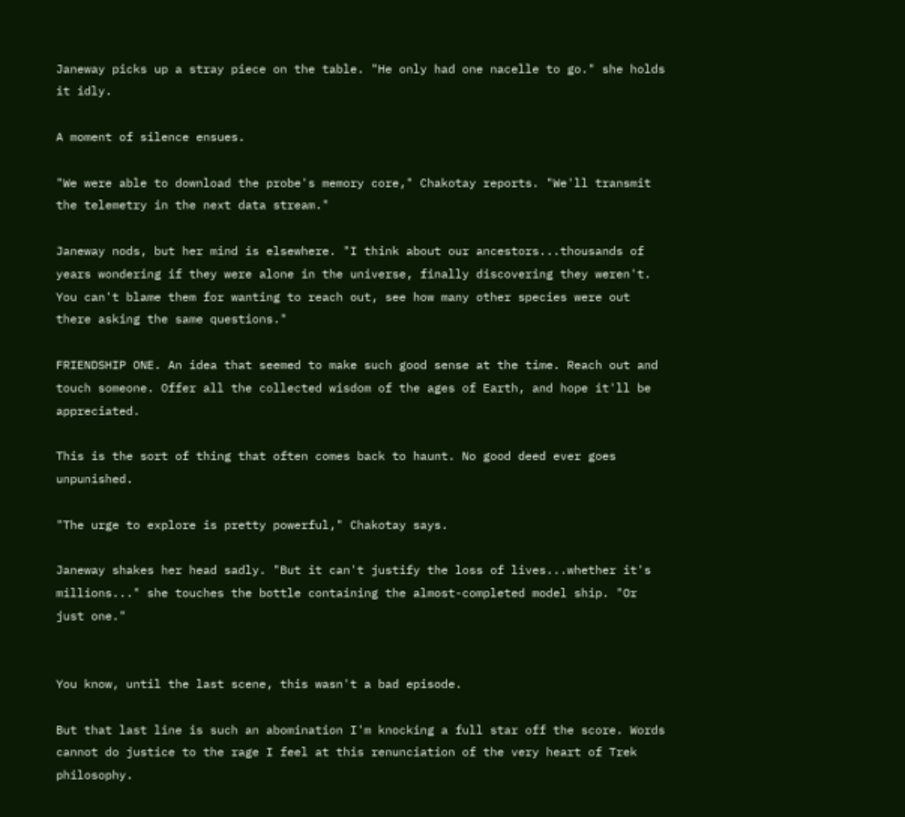Janeway picks up a stray piece on the table. "He only had one nacelle to go." she holds it idly.

A moment of silence ensues.

"We were able to download the probe's memory core," Chakotay reports. "We'll transmit the telemetry in the next data stream."

Janeway nods, but her mind is elsewhere. "I think about our ancestors...thousands of years wondering if they were alone in the universe, finally discovering they weren't. You can't blame them for wanting to reach out, see how many other species were out there asking the same questions."

FRIENDSHIP ONE. An idea that seemed to make such good sense at the time. Reach out and touch someone. Offer all the collected wisdom of the ages of Earth, and hope it'll be appreciated.

This is the sort of thing that often comes back to haunt. No good deed ever goes unpunished.

"The urge to explore is pretty powerful," Chakotay says.

Janeway shakes her head sadly. "But it can't justify the loss of lives...whether it's millions..." she touches the bottle containing the almost-completed model ship. "Or just one."


You know, until the last scene, this wasn't a bad episode.

But that last line is such an abomination I'm knocking a full star off the score. Words cannot do justice to the rage I feel at this renunciation of the very heart of Trek philosophy.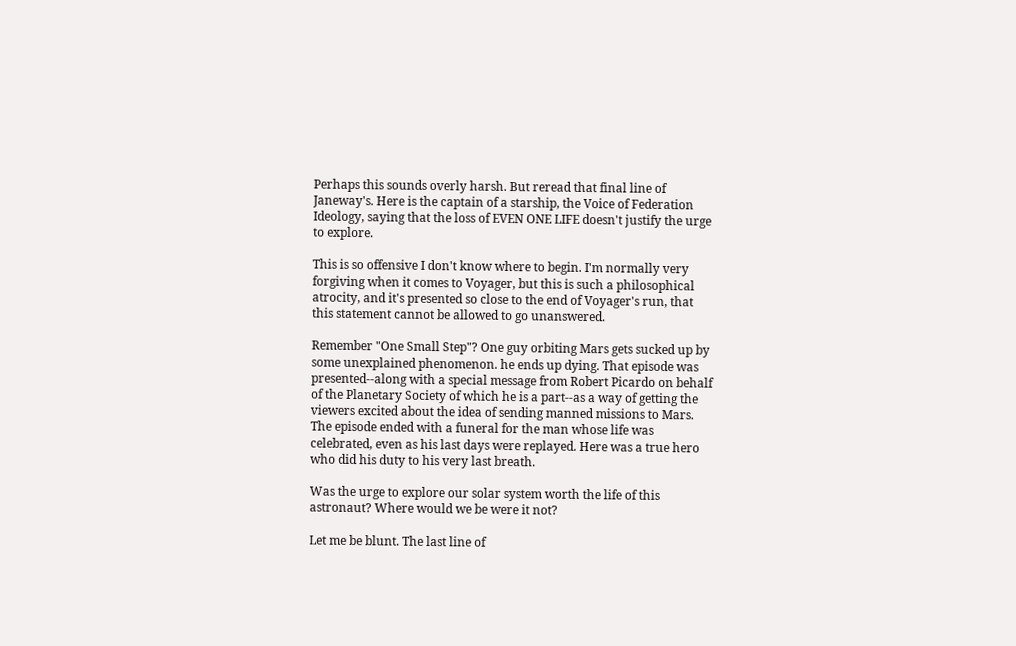Perhaps this sounds overly harsh. But reread that final line of Janeway's. Here is the captain of a starship, the Voice of Federation Ideology, saying that the loss of EVEN ONE LIFE doesn't justify the urge to explore.

This is so offensive I don't know where to begin. I'm normally very forgiving when it comes to Voyager, but this is such a philosophical atrocity, and it's presented so close to the end of Voyager's run, that this statement cannot be allowed to go unanswered.

Remember "One Small Step"? One guy orbiting Mars gets sucked up by some unexplained phenomenon. he ends up dying. That episode was presented--along with a special message from Robert Picardo on behalf of the Planetary Society of which he is a part--as a way of getting the viewers excited about the idea of sending manned missions to Mars. The episode ended with a funeral for the man whose life was celebrated, even as his last days were replayed. Here was a true hero who did his duty to his very last breath.

Was the urge to explore our solar system worth the life of this astronaut? Where would we be were it not?

Let me be blunt. The last line of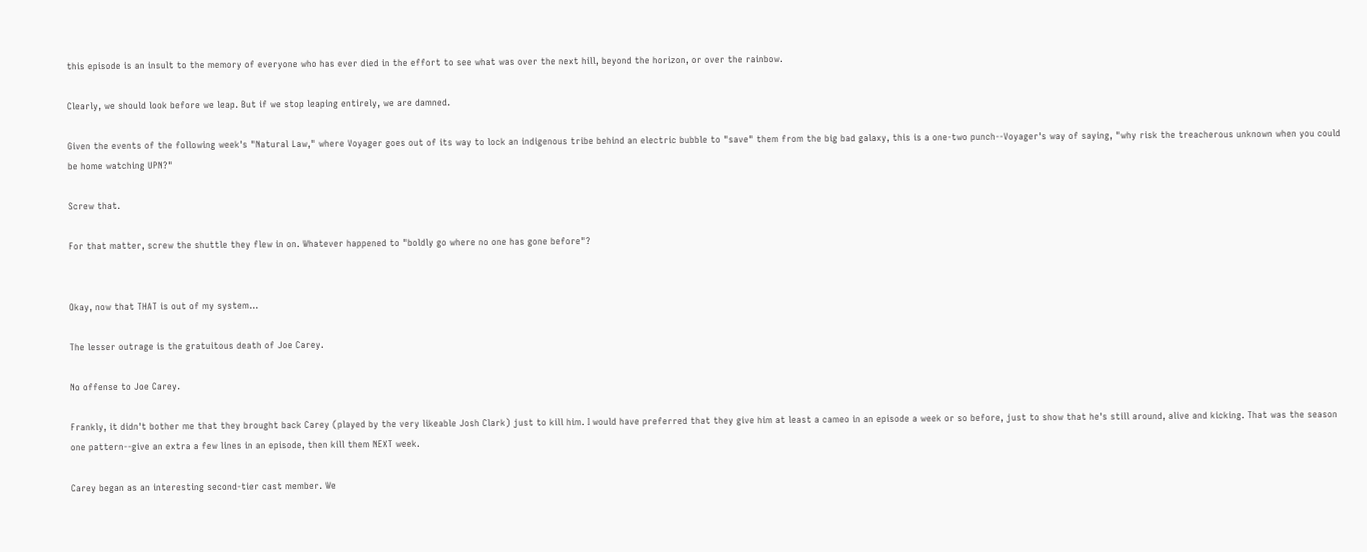this episode is an insult to the memory of everyone who has ever died in the effort to see what was over the next hill, beyond the horizon, or over the rainbow.

Clearly, we should look before we leap. But if we stop leaping entirely, we are damned.

Given the events of the following week's "Natural Law," where Voyager goes out of its way to lock an indigenous tribe behind an electric bubble to "save" them from the big bad galaxy, this is a one-two punch--Voyager's way of saying, "why risk the treacherous unknown when you could be home watching UPN?"

Screw that.

For that matter, screw the shuttle they flew in on. Whatever happened to "boldly go where no one has gone before"?


Okay, now that THAT is out of my system...

The lesser outrage is the gratuitous death of Joe Carey.

No offense to Joe Carey.

Frankly, it didn't bother me that they brought back Carey (played by the very likeable Josh Clark) just to kill him. I would have preferred that they give him at least a cameo in an episode a week or so before, just to show that he's still around, alive and kicking. That was the season one pattern--give an extra a few lines in an episode, then kill them NEXT week.

Carey began as an interesting second-tier cast member. We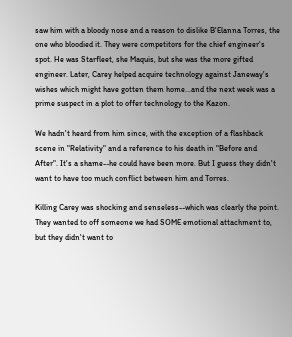saw him with a bloody nose and a reason to dislike B'Elanna Torres, the one who bloodied it. They were competitors for the chief engineer's spot. He was Starfleet, she Maquis, but she was the more gifted engineer. Later, Carey helped acquire technology against Janeway's wishes which might have gotten them home...and the next week was a prime suspect in a plot to offer technology to the Kazon.

We hadn't heard from him since, with the exception of a flashback scene in "Relativity" and a reference to his death in "Before and After". It's a shame--he could have been more. But I guess they didn't want to have too much conflict between him and Torres.

Killing Carey was shocking and senseless--which was clearly the point. They wanted to off someone we had SOME emotional attachment to, but they didn't want to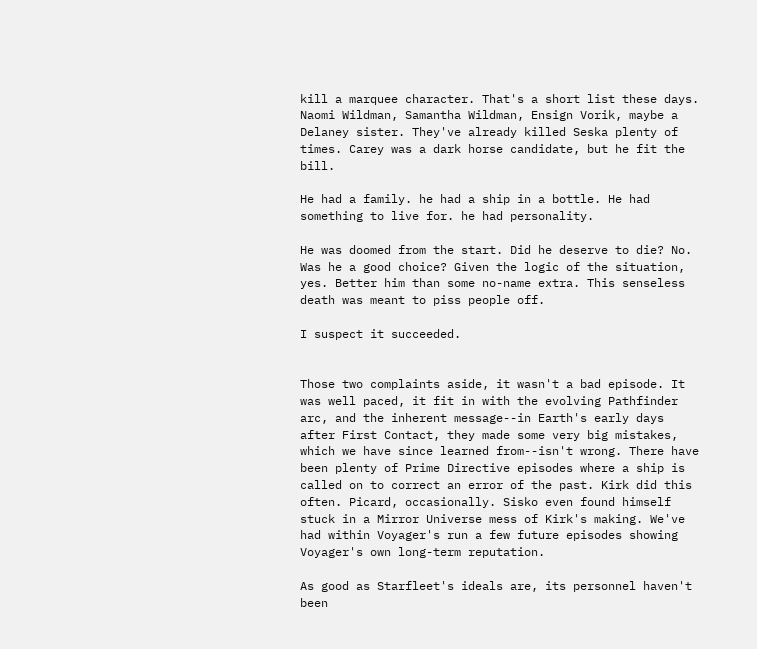kill a marquee character. That's a short list these days. Naomi Wildman, Samantha Wildman, Ensign Vorik, maybe a Delaney sister. They've already killed Seska plenty of times. Carey was a dark horse candidate, but he fit the bill.

He had a family. he had a ship in a bottle. He had something to live for. he had personality.

He was doomed from the start. Did he deserve to die? No. Was he a good choice? Given the logic of the situation, yes. Better him than some no-name extra. This senseless death was meant to piss people off.

I suspect it succeeded.


Those two complaints aside, it wasn't a bad episode. It was well paced, it fit in with the evolving Pathfinder arc, and the inherent message--in Earth's early days after First Contact, they made some very big mistakes, which we have since learned from--isn't wrong. There have been plenty of Prime Directive episodes where a ship is called on to correct an error of the past. Kirk did this often. Picard, occasionally. Sisko even found himself stuck in a Mirror Universe mess of Kirk's making. We've had within Voyager's run a few future episodes showing Voyager's own long-term reputation.

As good as Starfleet's ideals are, its personnel haven't been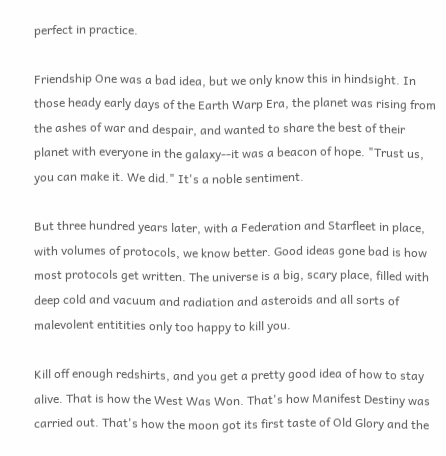perfect in practice.

Friendship One was a bad idea, but we only know this in hindsight. In those heady early days of the Earth Warp Era, the planet was rising from the ashes of war and despair, and wanted to share the best of their planet with everyone in the galaxy--it was a beacon of hope. "Trust us, you can make it. We did." It's a noble sentiment.

But three hundred years later, with a Federation and Starfleet in place, with volumes of protocols, we know better. Good ideas gone bad is how most protocols get written. The universe is a big, scary place, filled with deep cold and vacuum and radiation and asteroids and all sorts of malevolent entitities only too happy to kill you.

Kill off enough redshirts, and you get a pretty good idea of how to stay alive. That is how the West Was Won. That's how Manifest Destiny was carried out. That's how the moon got its first taste of Old Glory and the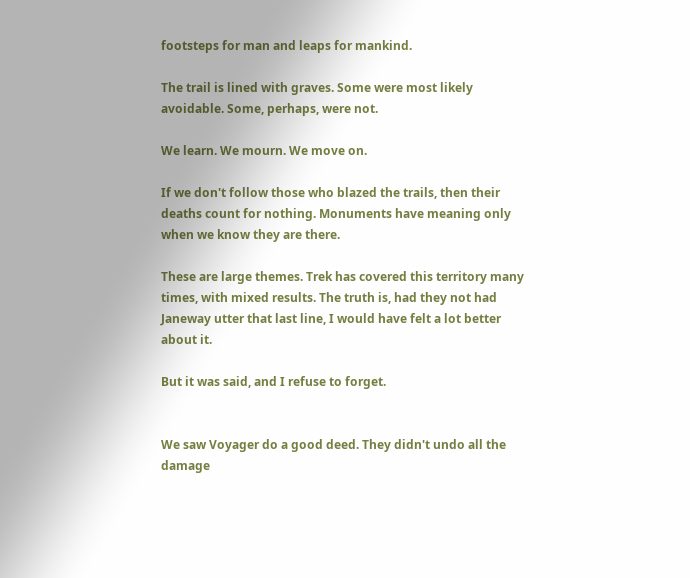footsteps for man and leaps for mankind.

The trail is lined with graves. Some were most likely avoidable. Some, perhaps, were not.

We learn. We mourn. We move on.

If we don't follow those who blazed the trails, then their deaths count for nothing. Monuments have meaning only when we know they are there.

These are large themes. Trek has covered this territory many times, with mixed results. The truth is, had they not had Janeway utter that last line, I would have felt a lot better about it.

But it was said, and I refuse to forget.


We saw Voyager do a good deed. They didn't undo all the damage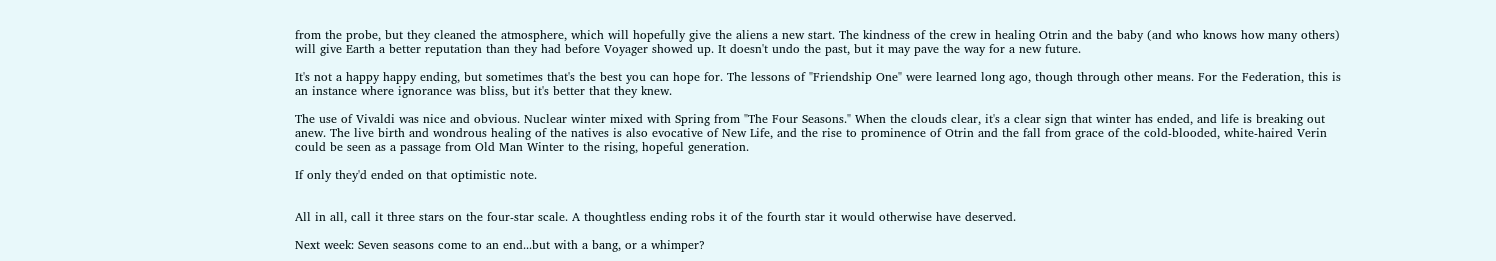from the probe, but they cleaned the atmosphere, which will hopefully give the aliens a new start. The kindness of the crew in healing Otrin and the baby (and who knows how many others) will give Earth a better reputation than they had before Voyager showed up. It doesn't undo the past, but it may pave the way for a new future.

It's not a happy happy ending, but sometimes that's the best you can hope for. The lessons of "Friendship One" were learned long ago, though through other means. For the Federation, this is an instance where ignorance was bliss, but it's better that they knew.

The use of Vivaldi was nice and obvious. Nuclear winter mixed with Spring from "The Four Seasons." When the clouds clear, it's a clear sign that winter has ended, and life is breaking out anew. The live birth and wondrous healing of the natives is also evocative of New Life, and the rise to prominence of Otrin and the fall from grace of the cold-blooded, white-haired Verin could be seen as a passage from Old Man Winter to the rising, hopeful generation.

If only they'd ended on that optimistic note.


All in all, call it three stars on the four-star scale. A thoughtless ending robs it of the fourth star it would otherwise have deserved.

Next week: Seven seasons come to an end...but with a bang, or a whimper?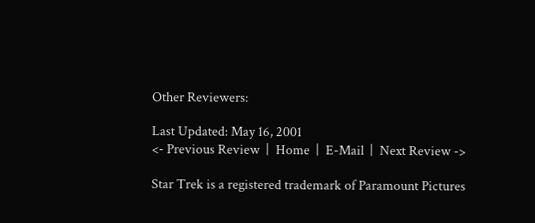Other Reviewers:

Last Updated: May 16, 2001
<- Previous Review  |  Home  |  E-Mail  |  Next Review ->

Star Trek is a registered trademark of Paramount Pictures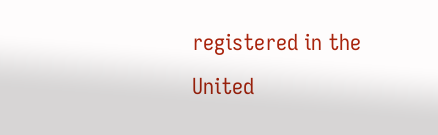registered in the United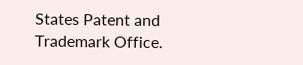States Patent and Trademark Office.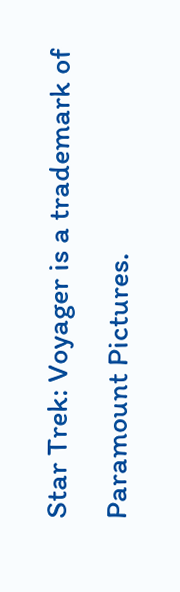Star Trek: Voyager is a trademark of Paramount Pictures.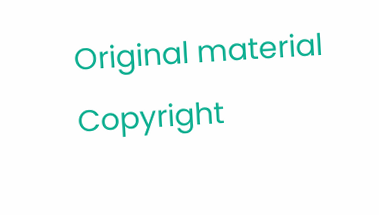Original material Copyright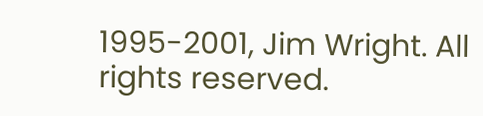1995-2001, Jim Wright. All rights reserved.